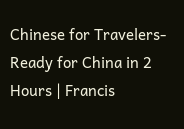Chinese for Travelers- Ready for China in 2 Hours | Francis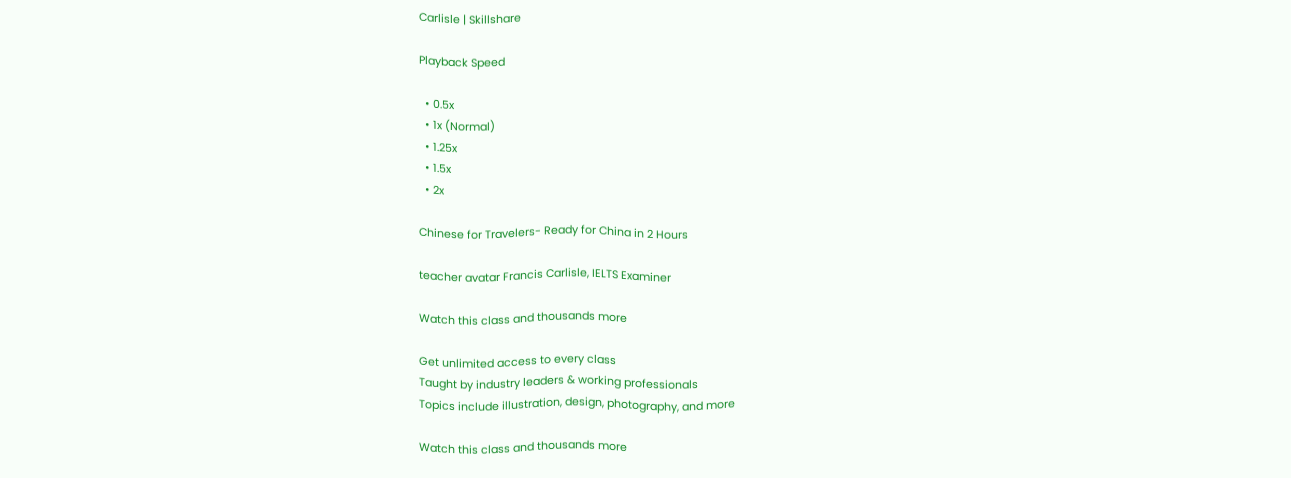Carlisle | Skillshare

Playback Speed

  • 0.5x
  • 1x (Normal)
  • 1.25x
  • 1.5x
  • 2x

Chinese for Travelers- Ready for China in 2 Hours

teacher avatar Francis Carlisle, IELTS Examiner

Watch this class and thousands more

Get unlimited access to every class
Taught by industry leaders & working professionals
Topics include illustration, design, photography, and more

Watch this class and thousands more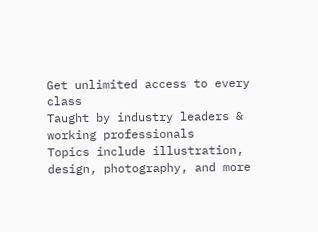Get unlimited access to every class
Taught by industry leaders & working professionals
Topics include illustration, design, photography, and more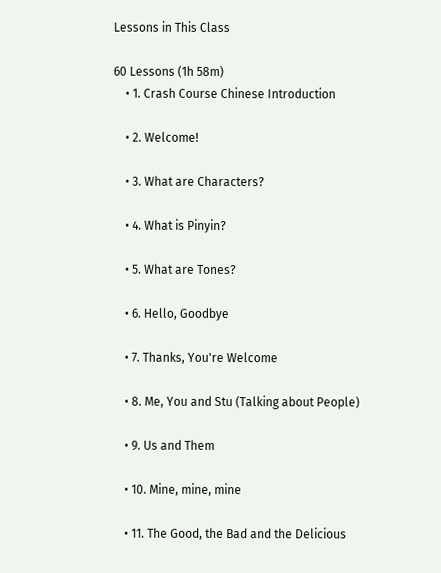Lessons in This Class

60 Lessons (1h 58m)
    • 1. Crash Course Chinese Introduction

    • 2. Welcome!

    • 3. What are Characters?

    • 4. What is Pinyin?

    • 5. What are Tones?

    • 6. Hello, Goodbye

    • 7. Thanks, You're Welcome

    • 8. Me, You and Stu (Talking about People)

    • 9. Us and Them

    • 10. Mine, mine, mine

    • 11. The Good, the Bad and the Delicious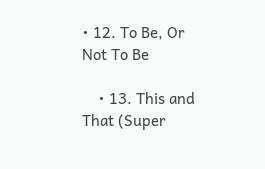• 12. To Be, Or Not To Be

    • 13. This and That (Super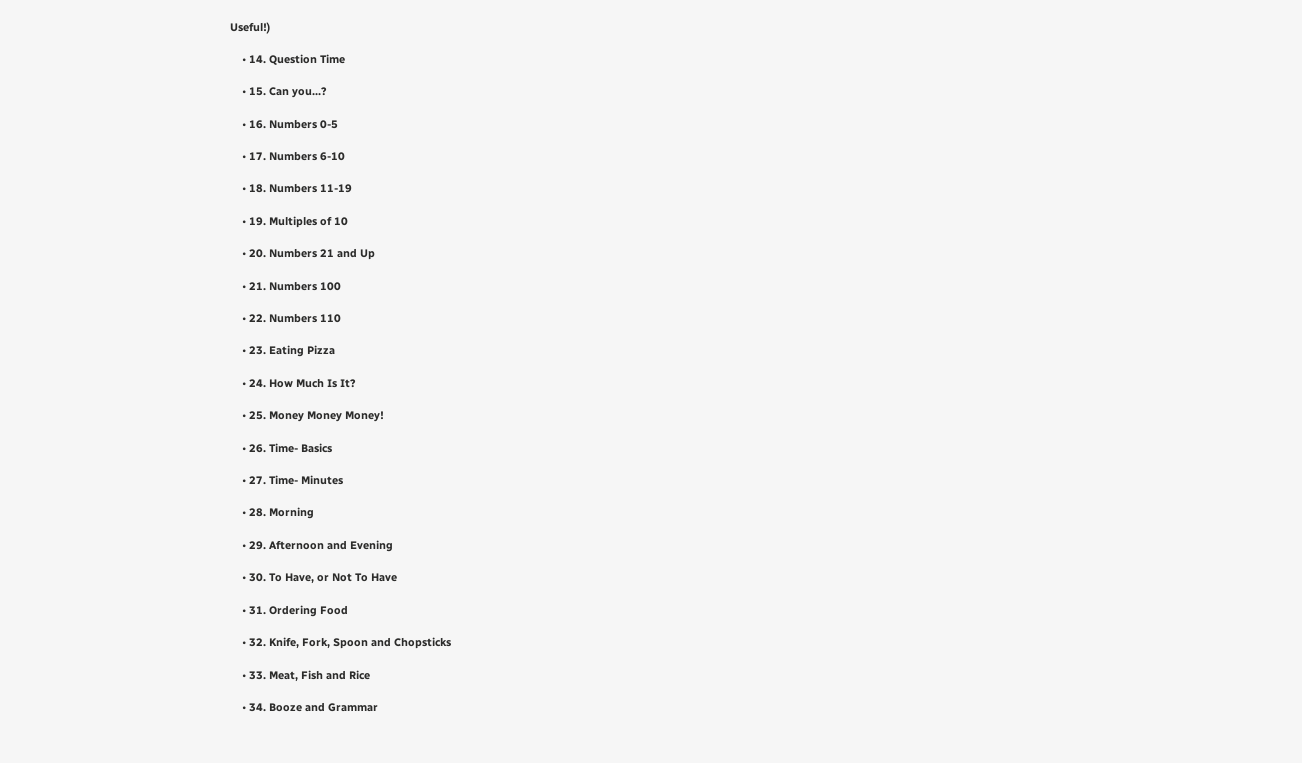Useful!)

    • 14. Question Time

    • 15. Can you...?

    • 16. Numbers 0-5

    • 17. Numbers 6-10

    • 18. Numbers 11-19

    • 19. Multiples of 10

    • 20. Numbers 21 and Up

    • 21. Numbers 100

    • 22. Numbers 110

    • 23. Eating Pizza

    • 24. How Much Is It?

    • 25. Money Money Money!

    • 26. Time- Basics

    • 27. Time- Minutes

    • 28. Morning

    • 29. Afternoon and Evening

    • 30. To Have, or Not To Have

    • 31. Ordering Food

    • 32. Knife, Fork, Spoon and Chopsticks

    • 33. Meat, Fish and Rice

    • 34. Booze and Grammar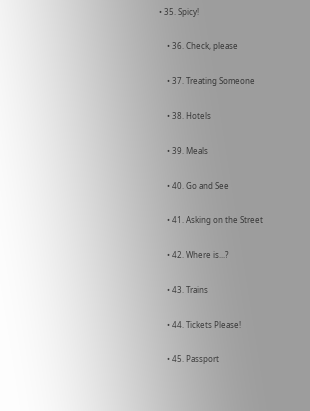• 35. Spicy!

    • 36. Check, please

    • 37. Treating Someone

    • 38. Hotels

    • 39. Meals

    • 40. Go and See

    • 41. Asking on the Street

    • 42. Where is...?

    • 43. Trains

    • 44. Tickets Please!

    • 45. Passport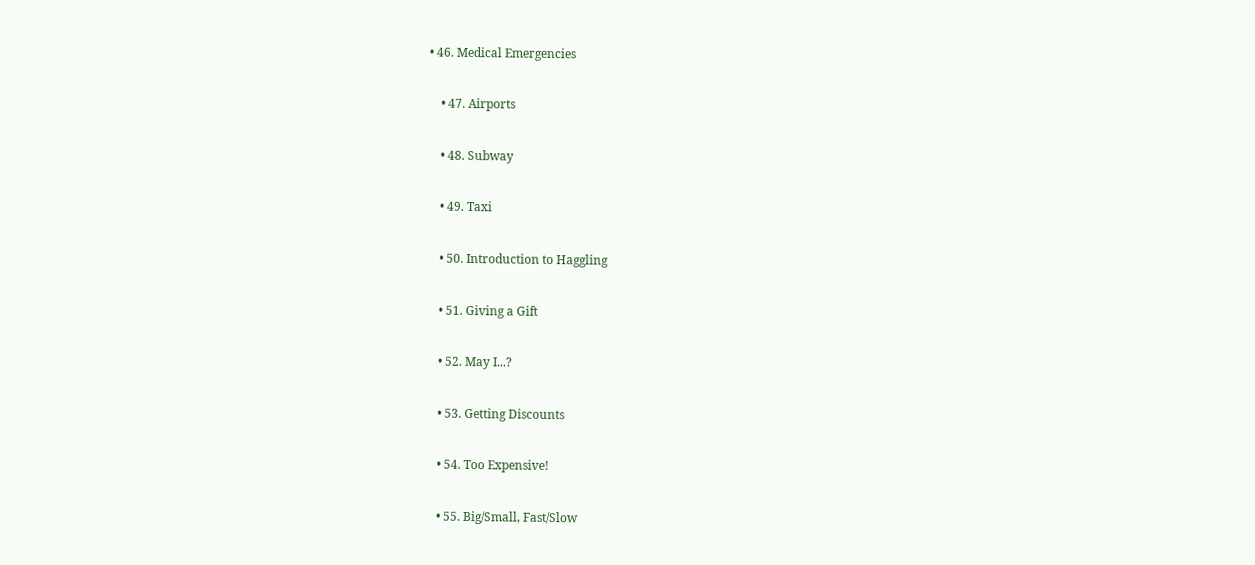• 46. Medical Emergencies

    • 47. Airports

    • 48. Subway

    • 49. Taxi

    • 50. Introduction to Haggling

    • 51. Giving a Gift

    • 52. May I...?

    • 53. Getting Discounts

    • 54. Too Expensive!

    • 55. Big/Small, Fast/Slow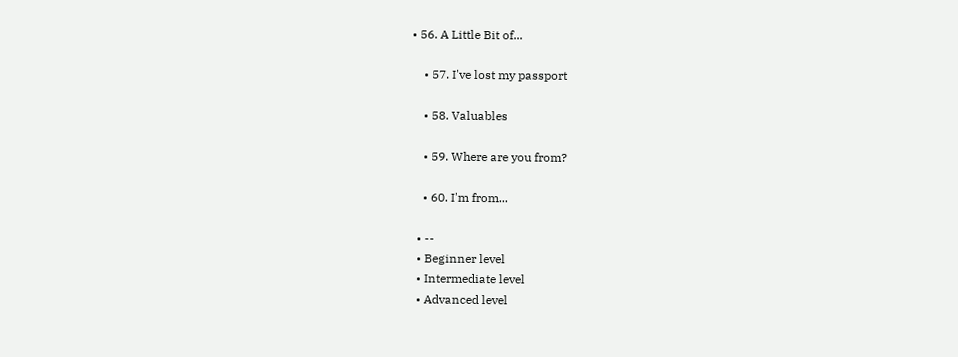• 56. A Little Bit of...

    • 57. I've lost my passport

    • 58. Valuables

    • 59. Where are you from?

    • 60. I'm from...

  • --
  • Beginner level
  • Intermediate level
  • Advanced level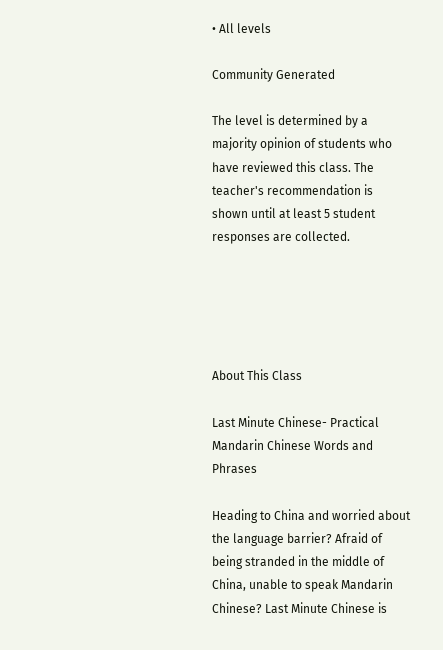• All levels

Community Generated

The level is determined by a majority opinion of students who have reviewed this class. The teacher's recommendation is shown until at least 5 student responses are collected.





About This Class

Last Minute Chinese- Practical Mandarin Chinese Words and Phrases

Heading to China and worried about the language barrier? Afraid of being stranded in the middle of China, unable to speak Mandarin Chinese? Last Minute Chinese is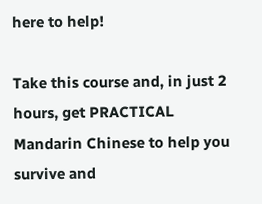here to help!

Take this course and, in just 2 hours, get PRACTICAL Mandarin Chinese to help you survive and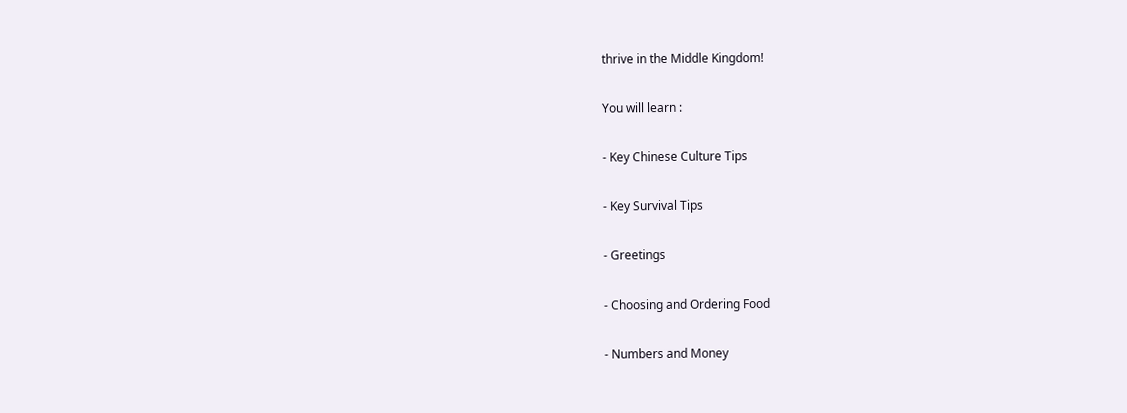thrive in the Middle Kingdom!

You will learn :

- Key Chinese Culture Tips

- Key Survival Tips

- Greetings

- Choosing and Ordering Food

- Numbers and Money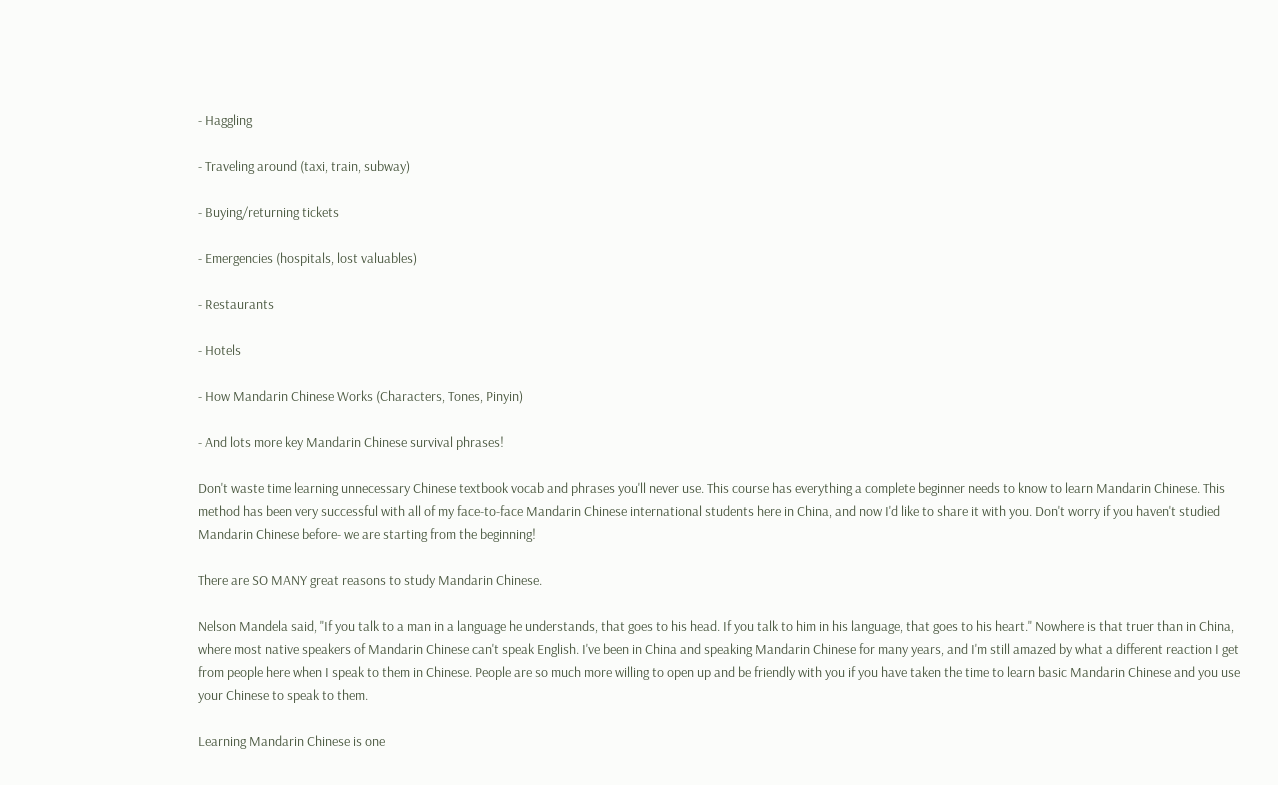- Haggling

- Traveling around (taxi, train, subway)

- Buying/returning tickets

- Emergencies (hospitals, lost valuables)

- Restaurants

- Hotels

- How Mandarin Chinese Works (Characters, Tones, Pinyin)

- And lots more key Mandarin Chinese survival phrases!

Don't waste time learning unnecessary Chinese textbook vocab and phrases you'll never use. This course has everything a complete beginner needs to know to learn Mandarin Chinese. This method has been very successful with all of my face-to-face Mandarin Chinese international students here in China, and now I'd like to share it with you. Don't worry if you haven't studied Mandarin Chinese before- we are starting from the beginning!

There are SO MANY great reasons to study Mandarin Chinese.

Nelson Mandela said, "If you talk to a man in a language he understands, that goes to his head. If you talk to him in his language, that goes to his heart." Nowhere is that truer than in China, where most native speakers of Mandarin Chinese can't speak English. I've been in China and speaking Mandarin Chinese for many years, and I'm still amazed by what a different reaction I get from people here when I speak to them in Chinese. People are so much more willing to open up and be friendly with you if you have taken the time to learn basic Mandarin Chinese and you use your Chinese to speak to them.

Learning Mandarin Chinese is one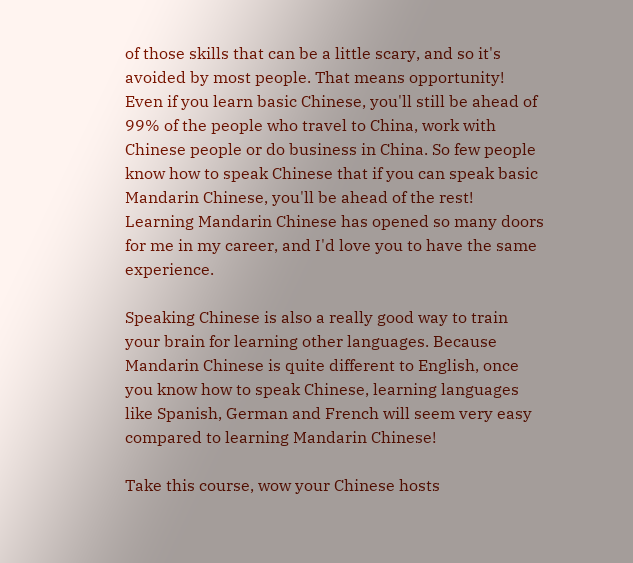of those skills that can be a little scary, and so it's avoided by most people. That means opportunity! Even if you learn basic Chinese, you'll still be ahead of 99% of the people who travel to China, work with Chinese people or do business in China. So few people know how to speak Chinese that if you can speak basic Mandarin Chinese, you'll be ahead of the rest! Learning Mandarin Chinese has opened so many doors for me in my career, and I'd love you to have the same experience.

Speaking Chinese is also a really good way to train your brain for learning other languages. Because Mandarin Chinese is quite different to English, once you know how to speak Chinese, learning languages like Spanish, German and French will seem very easy compared to learning Mandarin Chinese!

Take this course, wow your Chinese hosts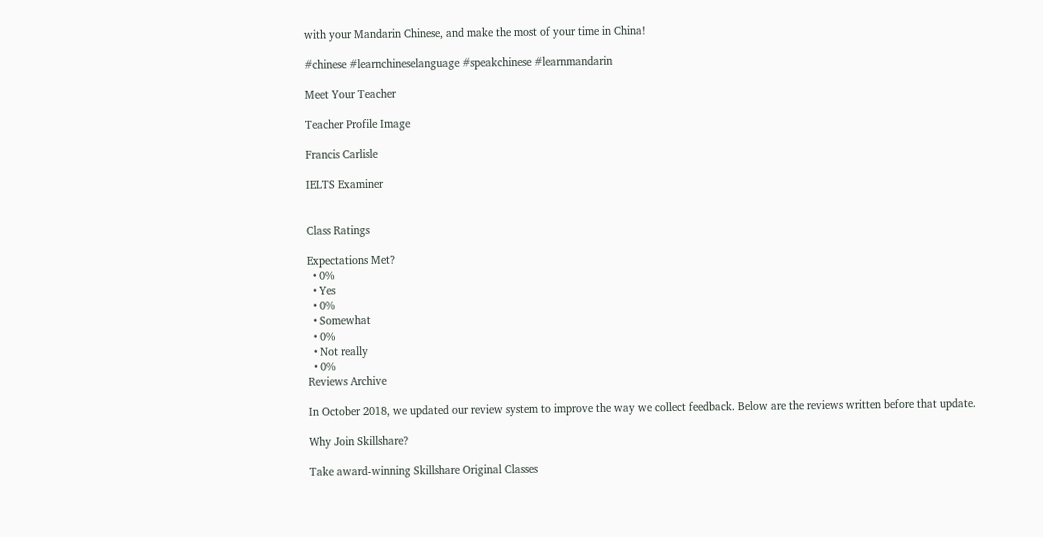with your Mandarin Chinese, and make the most of your time in China!

#chinese #learnchineselanguage #speakchinese #learnmandarin

Meet Your Teacher

Teacher Profile Image

Francis Carlisle

IELTS Examiner


Class Ratings

Expectations Met?
  • 0%
  • Yes
  • 0%
  • Somewhat
  • 0%
  • Not really
  • 0%
Reviews Archive

In October 2018, we updated our review system to improve the way we collect feedback. Below are the reviews written before that update.

Why Join Skillshare?

Take award-winning Skillshare Original Classes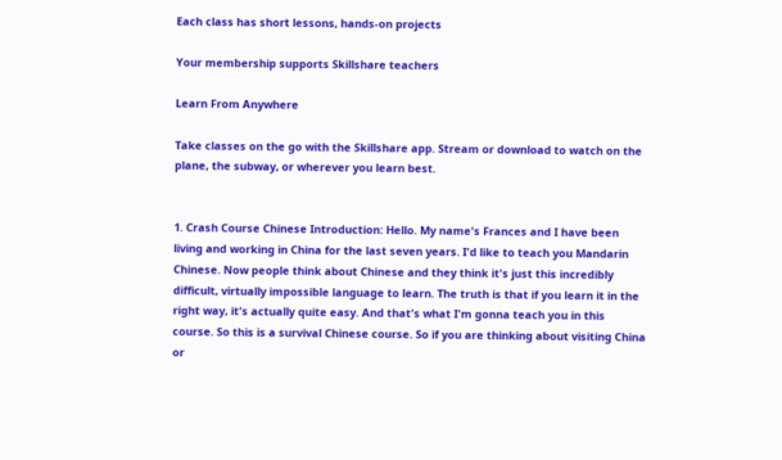Each class has short lessons, hands-on projects

Your membership supports Skillshare teachers

Learn From Anywhere

Take classes on the go with the Skillshare app. Stream or download to watch on the plane, the subway, or wherever you learn best.


1. Crash Course Chinese Introduction: Hello. My name's Frances and I have been living and working in China for the last seven years. I'd like to teach you Mandarin Chinese. Now people think about Chinese and they think it's just this incredibly difficult, virtually impossible language to learn. The truth is that if you learn it in the right way, it's actually quite easy. And that's what I'm gonna teach you in this course. So this is a survival Chinese course. So if you are thinking about visiting China or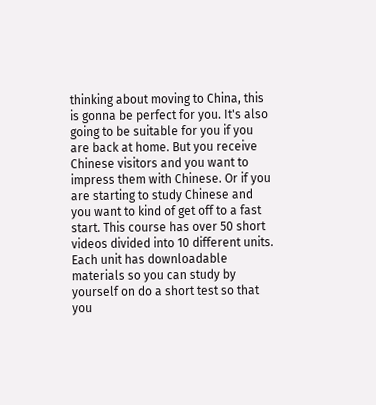thinking about moving to China, this is gonna be perfect for you. It's also going to be suitable for you if you are back at home. But you receive Chinese visitors and you want to impress them with Chinese. Or if you are starting to study Chinese and you want to kind of get off to a fast start. This course has over 50 short videos divided into 10 different units. Each unit has downloadable materials so you can study by yourself on do a short test so that you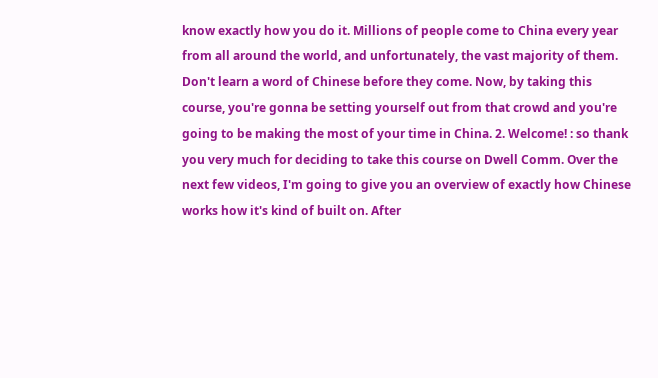know exactly how you do it. Millions of people come to China every year from all around the world, and unfortunately, the vast majority of them. Don't learn a word of Chinese before they come. Now, by taking this course, you're gonna be setting yourself out from that crowd and you're going to be making the most of your time in China. 2. Welcome! : so thank you very much for deciding to take this course on Dwell Comm. Over the next few videos, I'm going to give you an overview of exactly how Chinese works how it's kind of built on. After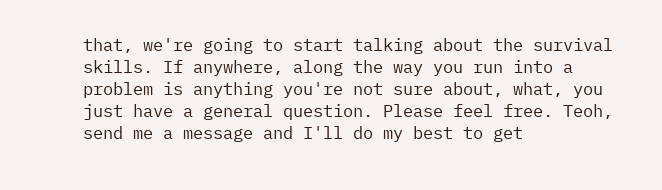that, we're going to start talking about the survival skills. If anywhere, along the way you run into a problem is anything you're not sure about, what, you just have a general question. Please feel free. Teoh, send me a message and I'll do my best to get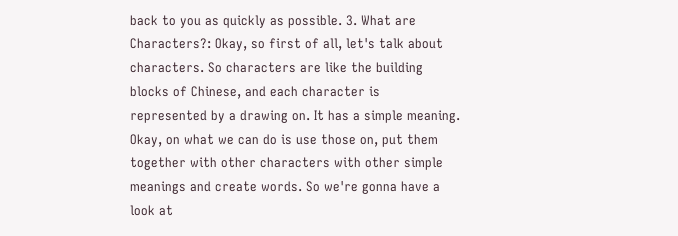back to you as quickly as possible. 3. What are Characters?: Okay, so first of all, let's talk about characters. So characters are like the building blocks of Chinese, and each character is represented by a drawing on. It has a simple meaning. Okay, on what we can do is use those on, put them together with other characters with other simple meanings and create words. So we're gonna have a look at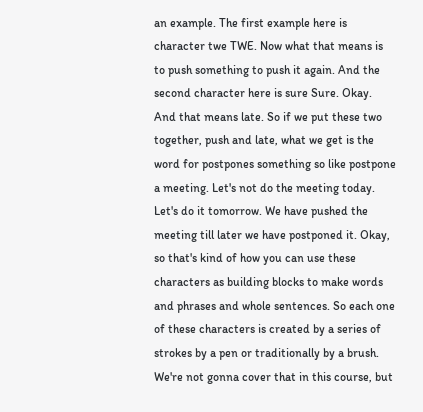an example. The first example here is character twe TWE. Now what that means is to push something to push it again. And the second character here is sure Sure. Okay. And that means late. So if we put these two together, push and late, what we get is the word for postpones something so like postpone a meeting. Let's not do the meeting today. Let's do it tomorrow. We have pushed the meeting till later we have postponed it. Okay, so that's kind of how you can use these characters as building blocks to make words and phrases and whole sentences. So each one of these characters is created by a series of strokes by a pen or traditionally by a brush. We're not gonna cover that in this course, but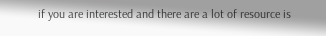if you are interested and there are a lot of resource is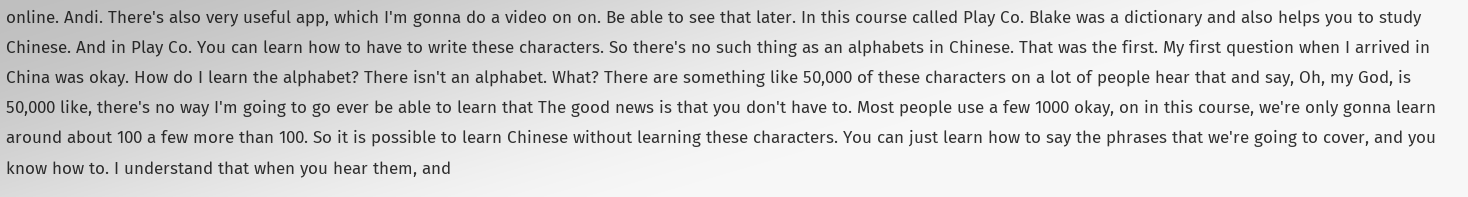online. Andi. There's also very useful app, which I'm gonna do a video on on. Be able to see that later. In this course called Play Co. Blake was a dictionary and also helps you to study Chinese. And in Play Co. You can learn how to have to write these characters. So there's no such thing as an alphabets in Chinese. That was the first. My first question when I arrived in China was okay. How do I learn the alphabet? There isn't an alphabet. What? There are something like 50,000 of these characters on a lot of people hear that and say, Oh, my God, is 50,000 like, there's no way I'm going to go ever be able to learn that The good news is that you don't have to. Most people use a few 1000 okay, on in this course, we're only gonna learn around about 100 a few more than 100. So it is possible to learn Chinese without learning these characters. You can just learn how to say the phrases that we're going to cover, and you know how to. I understand that when you hear them, and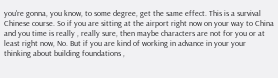you're gonna, you know, to some degree, get the same effect. This is a survival Chinese course. So if you are sitting at the airport right now on your way to China and you time is really , really sure, then maybe characters are not for you or at least right now, No. But if you are kind of working in advance in your your thinking about building foundations ,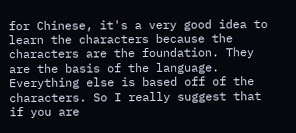for Chinese, it's a very good idea to learn the characters because the characters are the foundation. They are the basis of the language. Everything else is based off of the characters. So I really suggest that if you are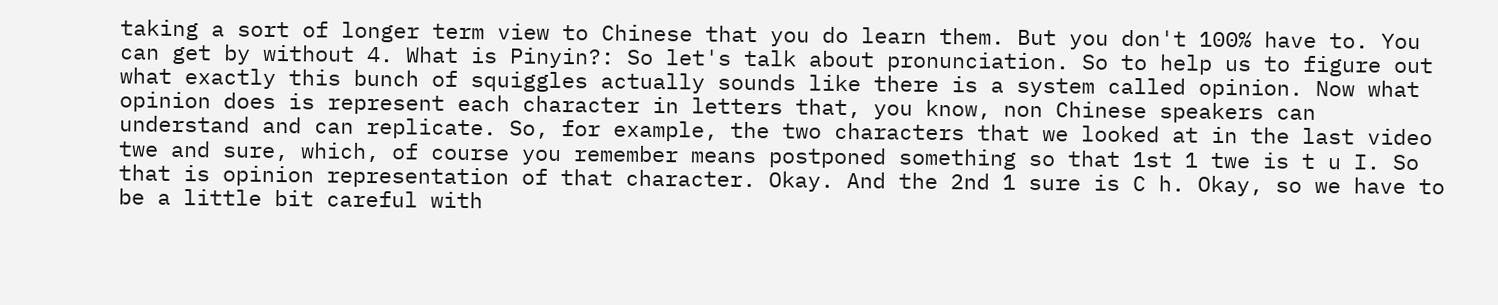taking a sort of longer term view to Chinese that you do learn them. But you don't 100% have to. You can get by without 4. What is Pinyin?: So let's talk about pronunciation. So to help us to figure out what exactly this bunch of squiggles actually sounds like there is a system called opinion. Now what opinion does is represent each character in letters that, you know, non Chinese speakers can understand and can replicate. So, for example, the two characters that we looked at in the last video twe and sure, which, of course you remember means postponed something so that 1st 1 twe is t u I. So that is opinion representation of that character. Okay. And the 2nd 1 sure is C h. Okay, so we have to be a little bit careful with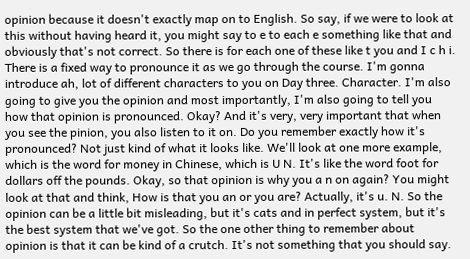opinion because it doesn't exactly map on to English. So say, if we were to look at this without having heard it, you might say to e to each e something like that and obviously that's not correct. So there is for each one of these like t you and I c h i. There is a fixed way to pronounce it as we go through the course. I'm gonna introduce ah, lot of different characters to you on Day three. Character. I'm also going to give you the opinion and most importantly, I'm also going to tell you how that opinion is pronounced. Okay? And it's very, very important that when you see the pinion, you also listen to it on. Do you remember exactly how it's pronounced? Not just kind of what it looks like. We'll look at one more example, which is the word for money in Chinese, which is U N. It's like the word foot for dollars off the pounds. Okay, so that opinion is why you a n on again? You might look at that and think, How is that you an or you are? Actually, it's u. N. So the opinion can be a little bit misleading, but it's cats and in perfect system, but it's the best system that we've got. So the one other thing to remember about opinion is that it can be kind of a crutch. It's not something that you should say.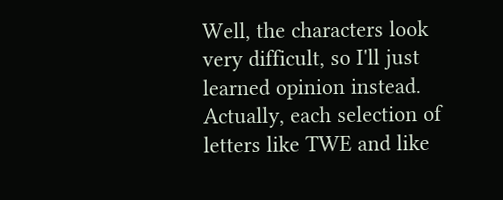Well, the characters look very difficult, so I'll just learned opinion instead. Actually, each selection of letters like TWE and like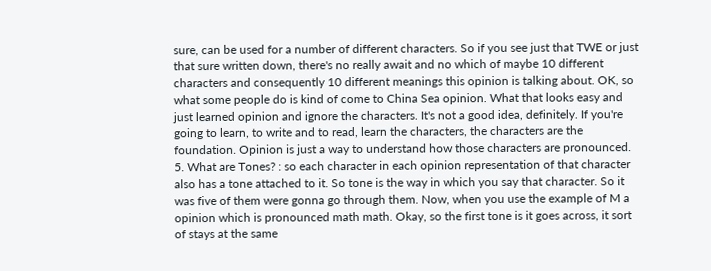sure, can be used for a number of different characters. So if you see just that TWE or just that sure written down, there's no really await and no which of maybe 10 different characters and consequently 10 different meanings this opinion is talking about. OK, so what some people do is kind of come to China Sea opinion. What that looks easy and just learned opinion and ignore the characters. It's not a good idea, definitely. If you're going to learn, to write and to read, learn the characters, the characters are the foundation. Opinion is just a way to understand how those characters are pronounced. 5. What are Tones? : so each character in each opinion representation of that character also has a tone attached to it. So tone is the way in which you say that character. So it was five of them were gonna go through them. Now, when you use the example of M a opinion which is pronounced math math. Okay, so the first tone is it goes across, it sort of stays at the same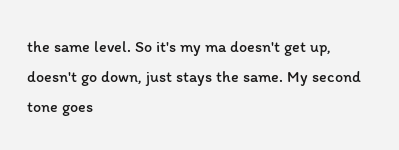the same level. So it's my ma doesn't get up, doesn't go down, just stays the same. My second tone goes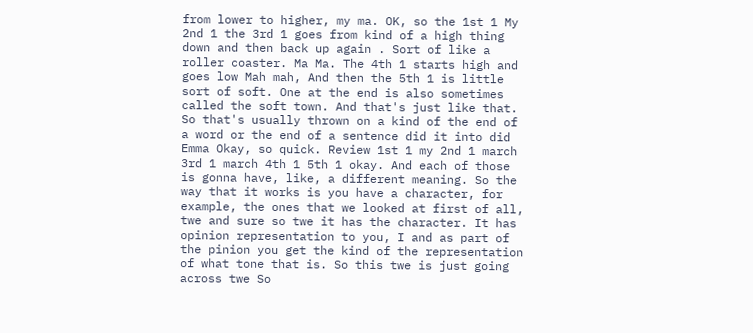from lower to higher, my ma. OK, so the 1st 1 My 2nd 1 the 3rd 1 goes from kind of a high thing down and then back up again . Sort of like a roller coaster. Ma Ma. The 4th 1 starts high and goes low Mah mah, And then the 5th 1 is little sort of soft. One at the end is also sometimes called the soft town. And that's just like that. So that's usually thrown on a kind of the end of a word or the end of a sentence did it into did Emma Okay, so quick. Review 1st 1 my 2nd 1 march 3rd 1 march 4th 1 5th 1 okay. And each of those is gonna have, like, a different meaning. So the way that it works is you have a character, for example, the ones that we looked at first of all, twe and sure so twe it has the character. It has opinion representation to you, I and as part of the pinion you get the kind of the representation of what tone that is. So this twe is just going across twe So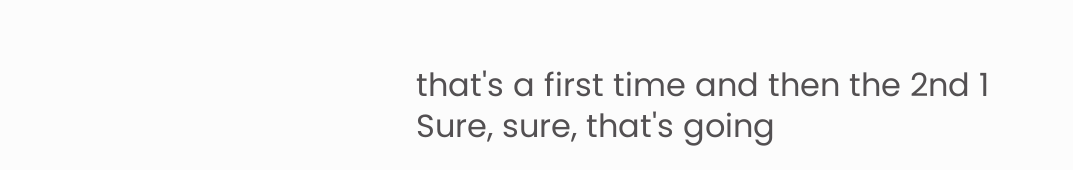that's a first time and then the 2nd 1 Sure, sure, that's going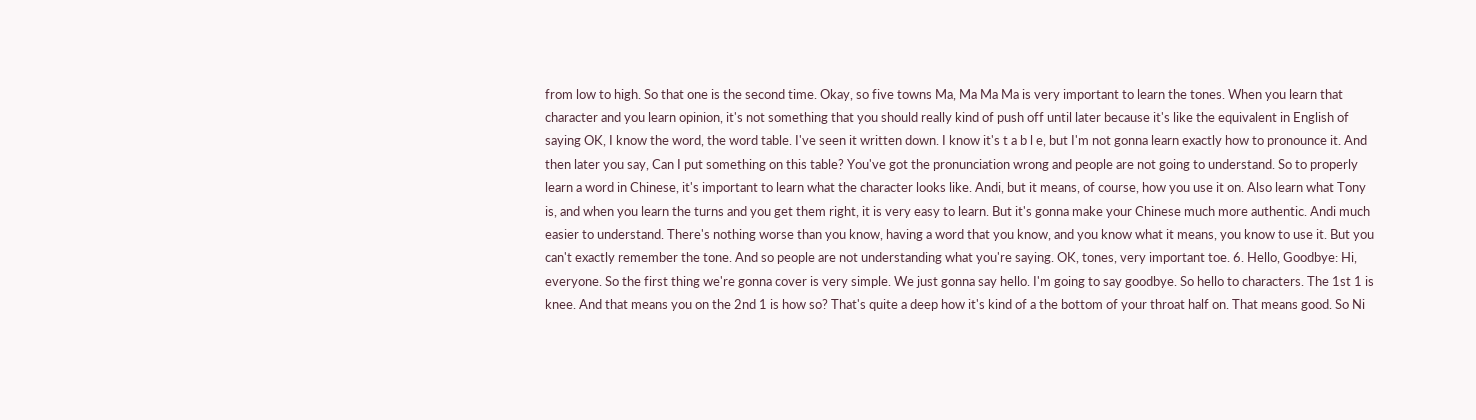from low to high. So that one is the second time. Okay, so five towns Ma, Ma Ma Ma is very important to learn the tones. When you learn that character and you learn opinion, it's not something that you should really kind of push off until later because it's like the equivalent in English of saying OK, I know the word, the word table. I've seen it written down. I know it's t a b l e, but I'm not gonna learn exactly how to pronounce it. And then later you say, Can I put something on this table? You've got the pronunciation wrong and people are not going to understand. So to properly learn a word in Chinese, it's important to learn what the character looks like. Andi, but it means, of course, how you use it on. Also learn what Tony is, and when you learn the turns and you get them right, it is very easy to learn. But it's gonna make your Chinese much more authentic. Andi much easier to understand. There's nothing worse than you know, having a word that you know, and you know what it means, you know to use it. But you can't exactly remember the tone. And so people are not understanding what you're saying. OK, tones, very important toe. 6. Hello, Goodbye: Hi, everyone. So the first thing we're gonna cover is very simple. We just gonna say hello. I'm going to say goodbye. So hello to characters. The 1st 1 is knee. And that means you on the 2nd 1 is how so? That's quite a deep how it's kind of a the bottom of your throat half on. That means good. So Ni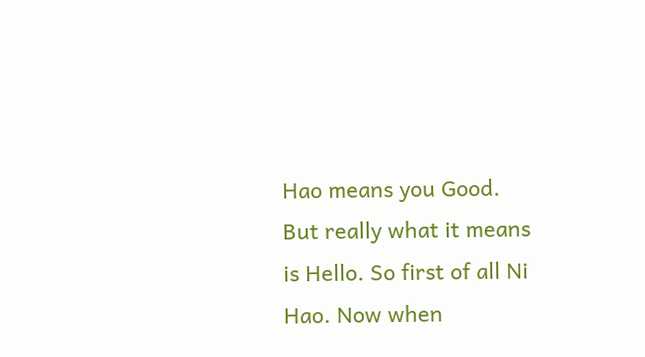Hao means you Good. But really what it means is Hello. So first of all Ni Hao. Now when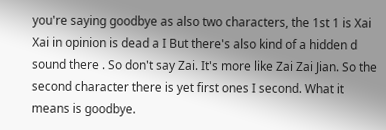you're saying goodbye as also two characters, the 1st 1 is Xai Xai in opinion is dead a I But there's also kind of a hidden d sound there . So don't say Zai. It's more like Zai Zai Jian. So the second character there is yet first ones I second. What it means is goodbye.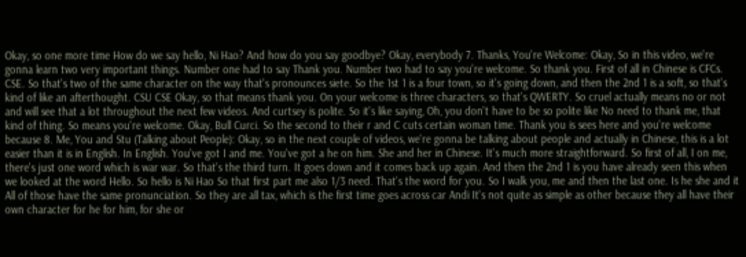Okay, so one more time How do we say hello, Ni Hao? And how do you say goodbye? Okay, everybody 7. Thanks, You're Welcome: Okay, So in this video, we're gonna learn two very important things. Number one had to say Thank you. Number two had to say you're welcome. So thank you. First of all in Chinese is CFCs. CSE. So that's two of the same character on the way that's pronounces siete. So the 1st 1 is a four town, so it's going down, and then the 2nd 1 is a soft, so that's kind of like an afterthought. CSU CSE Okay, so that means thank you. On your welcome is three characters, so that's QWERTY. So cruel actually means no or not and will see that a lot throughout the next few videos. And curtsey is polite. So it's like saying, Oh, you don't have to be so polite like No need to thank me, that kind of thing. So means you're welcome. Okay, Bull Curci. So the second to their r and C cuts certain woman time. Thank you is sees here and you're welcome because 8. Me, You and Stu (Talking about People): Okay, so in the next couple of videos, we're gonna be talking about people and actually in Chinese, this is a lot easier than it is in English. In English. You've got I and me. You've got a he on him. She and her in Chinese. It's much more straightforward. So first of all, I on me, there's just one word which is war war. So that's the third turn. It goes down and it comes back up again. And then the 2nd 1 is you have already seen this when we looked at the word Hello. So hello is Ni Hao So that first part me also 1/3 need. That's the word for you. So I walk you, me and then the last one. Is he she and it All of those have the same pronunciation. So they are all tax, which is the first time goes across car Andi It's not quite as simple as other because they all have their own character for he for him, for she or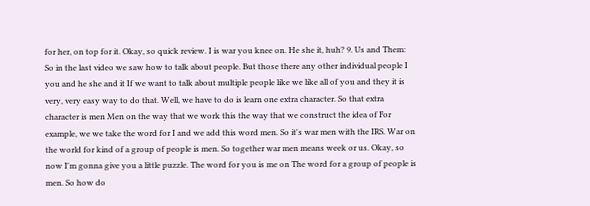for her, on top for it. Okay, so quick review. I is war you knee on. He she it, huh? 9. Us and Them: So in the last video we saw how to talk about people. But those there any other individual people I you and he she and it If we want to talk about multiple people like we like all of you and they it is very, very easy way to do that. Well, we have to do is learn one extra character. So that extra character is men Men on the way that we work this the way that we construct the idea of For example, we we take the word for I and we add this word men. So it's war men with the IRS. War on the world for kind of a group of people is men. So together war men means week or us. Okay, so now I'm gonna give you a little puzzle. The word for you is me on The word for a group of people is men. So how do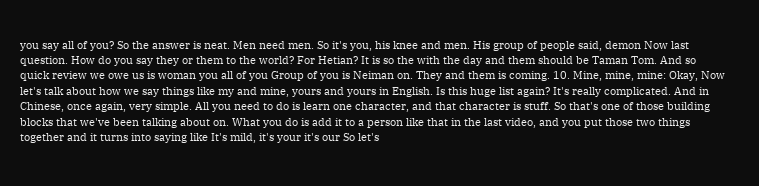you say all of you? So the answer is neat. Men need men. So it's you, his knee and men. His group of people said, demon Now last question. How do you say they or them to the world? For Hetian? It is so the with the day and them should be Taman Tom. And so quick review we owe us is woman you all of you Group of you is Neiman on. They and them is coming. 10. Mine, mine, mine: Okay, Now let's talk about how we say things like my and mine, yours and yours in English. Is this huge list again? It's really complicated. And in Chinese, once again, very simple. All you need to do is learn one character, and that character is stuff. So that's one of those building blocks that we've been talking about on. What you do is add it to a person like that in the last video, and you put those two things together and it turns into saying like It's mild, it's your it's our So let's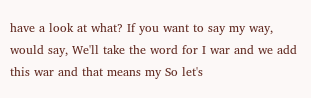have a look at what? If you want to say my way, would say, We'll take the word for I war and we add this war and that means my So let's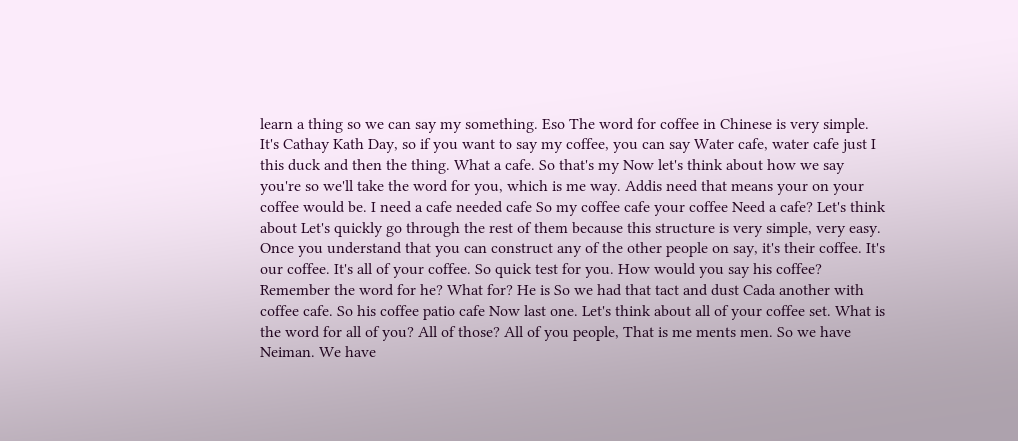learn a thing so we can say my something. Eso The word for coffee in Chinese is very simple. It's Cathay Kath Day, so if you want to say my coffee, you can say Water cafe, water cafe just I this duck and then the thing. What a cafe. So that's my Now let's think about how we say you're so we'll take the word for you, which is me way. Addis need that means your on your coffee would be. I need a cafe needed cafe So my coffee cafe your coffee Need a cafe? Let's think about Let's quickly go through the rest of them because this structure is very simple, very easy. Once you understand that you can construct any of the other people on say, it's their coffee. It's our coffee. It's all of your coffee. So quick test for you. How would you say his coffee? Remember the word for he? What for? He is So we had that tact and dust Cada another with coffee cafe. So his coffee patio cafe Now last one. Let's think about all of your coffee set. What is the word for all of you? All of those? All of you people, That is me ments men. So we have Neiman. We have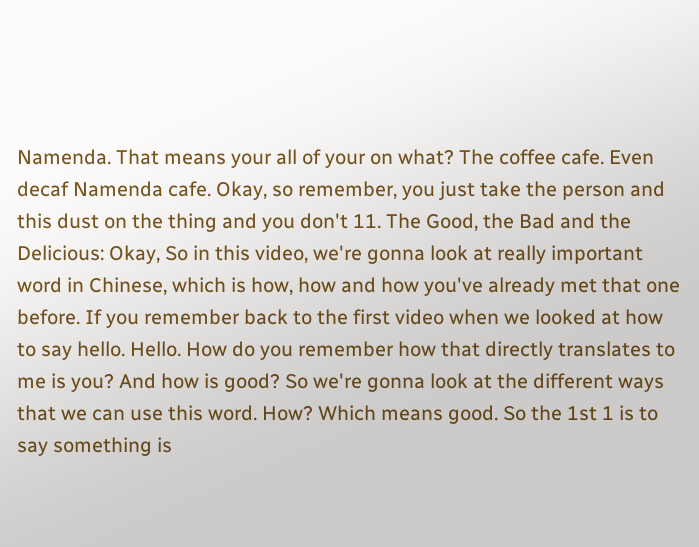Namenda. That means your all of your on what? The coffee cafe. Even decaf Namenda cafe. Okay, so remember, you just take the person and this dust on the thing and you don't 11. The Good, the Bad and the Delicious: Okay, So in this video, we're gonna look at really important word in Chinese, which is how, how and how you've already met that one before. If you remember back to the first video when we looked at how to say hello. Hello. How do you remember how that directly translates to me is you? And how is good? So we're gonna look at the different ways that we can use this word. How? Which means good. So the 1st 1 is to say something is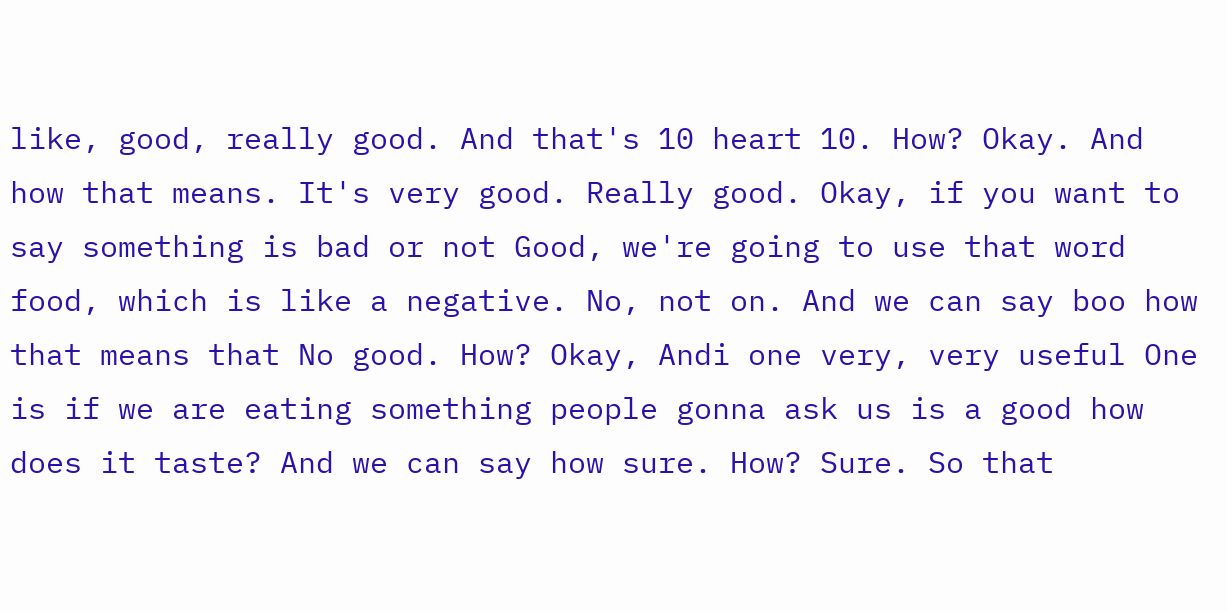like, good, really good. And that's 10 heart 10. How? Okay. And how that means. It's very good. Really good. Okay, if you want to say something is bad or not Good, we're going to use that word food, which is like a negative. No, not on. And we can say boo how that means that No good. How? Okay, Andi one very, very useful One is if we are eating something people gonna ask us is a good how does it taste? And we can say how sure. How? Sure. So that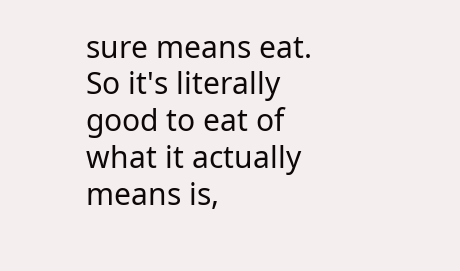sure means eat. So it's literally good to eat of what it actually means is,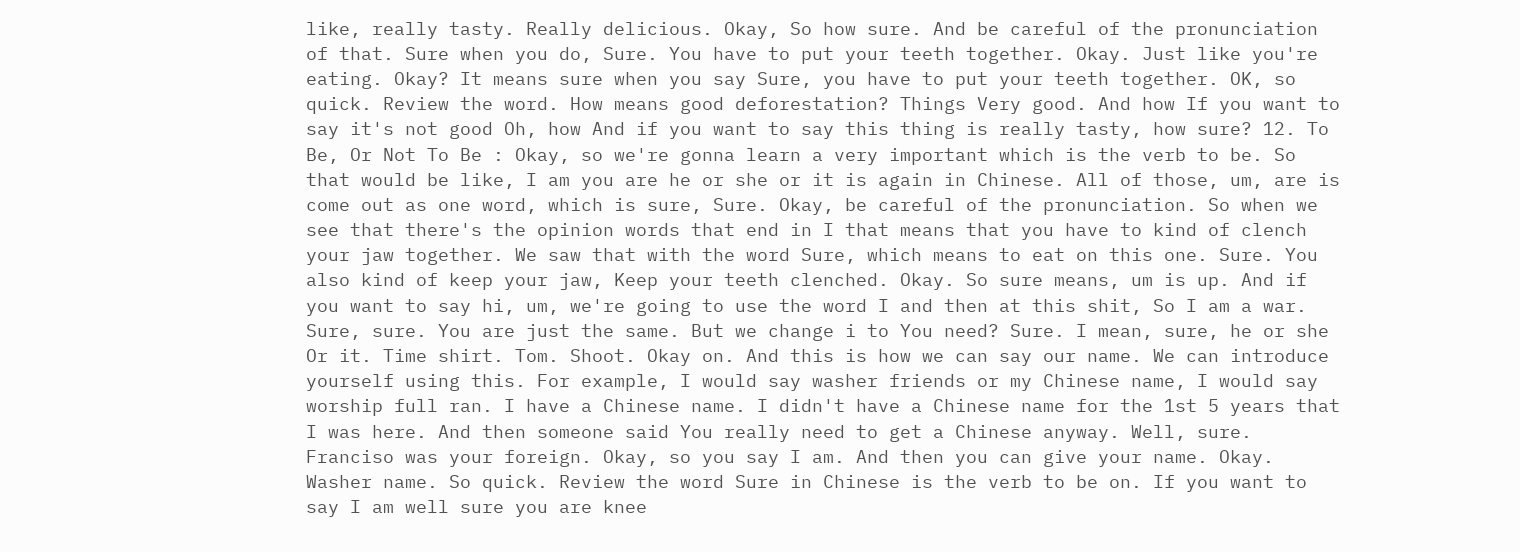like, really tasty. Really delicious. Okay, So how sure. And be careful of the pronunciation of that. Sure when you do, Sure. You have to put your teeth together. Okay. Just like you're eating. Okay? It means sure when you say Sure, you have to put your teeth together. OK, so quick. Review the word. How means good deforestation? Things Very good. And how If you want to say it's not good Oh, how And if you want to say this thing is really tasty, how sure? 12. To Be, Or Not To Be : Okay, so we're gonna learn a very important which is the verb to be. So that would be like, I am you are he or she or it is again in Chinese. All of those, um, are is come out as one word, which is sure, Sure. Okay, be careful of the pronunciation. So when we see that there's the opinion words that end in I that means that you have to kind of clench your jaw together. We saw that with the word Sure, which means to eat on this one. Sure. You also kind of keep your jaw, Keep your teeth clenched. Okay. So sure means, um is up. And if you want to say hi, um, we're going to use the word I and then at this shit, So I am a war. Sure, sure. You are just the same. But we change i to You need? Sure. I mean, sure, he or she Or it. Time shirt. Tom. Shoot. Okay on. And this is how we can say our name. We can introduce yourself using this. For example, I would say washer friends or my Chinese name, I would say worship full ran. I have a Chinese name. I didn't have a Chinese name for the 1st 5 years that I was here. And then someone said You really need to get a Chinese anyway. Well, sure. Franciso was your foreign. Okay, so you say I am. And then you can give your name. Okay. Washer name. So quick. Review the word Sure in Chinese is the verb to be on. If you want to say I am well sure you are knee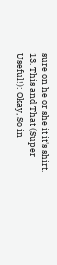sure on he or she it it's shirt. 13. This and That (Super Useful!): Okay, So in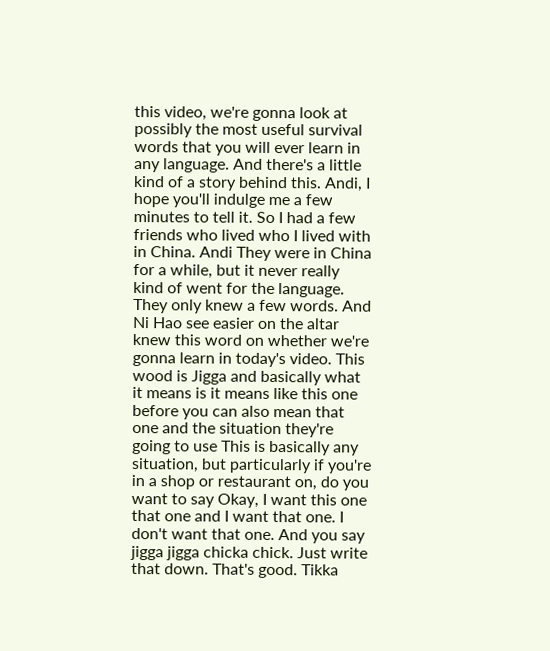this video, we're gonna look at possibly the most useful survival words that you will ever learn in any language. And there's a little kind of a story behind this. Andi, I hope you'll indulge me a few minutes to tell it. So I had a few friends who lived who I lived with in China. Andi They were in China for a while, but it never really kind of went for the language. They only knew a few words. And Ni Hao see easier on the altar knew this word on whether we're gonna learn in today's video. This wood is Jigga and basically what it means is it means like this one before you can also mean that one and the situation they're going to use This is basically any situation, but particularly if you're in a shop or restaurant on, do you want to say Okay, I want this one that one and I want that one. I don't want that one. And you say jigga jigga chicka chick. Just write that down. That's good. Tikka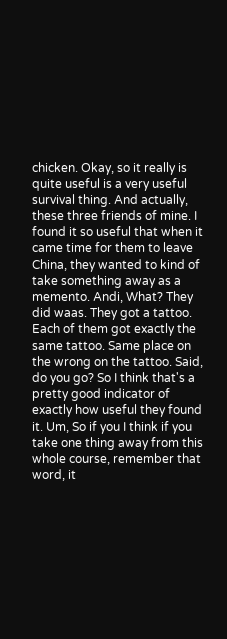chicken. Okay, so it really is quite useful is a very useful survival thing. And actually, these three friends of mine. I found it so useful that when it came time for them to leave China, they wanted to kind of take something away as a memento. Andi, What? They did waas. They got a tattoo. Each of them got exactly the same tattoo. Same place on the wrong on the tattoo. Said, do you go? So I think that's a pretty good indicator of exactly how useful they found it. Um, So if you I think if you take one thing away from this whole course, remember that word, it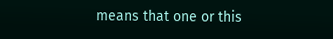means that one or this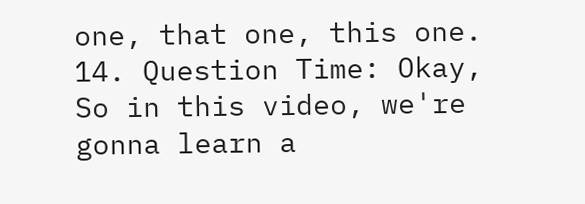one, that one, this one. 14. Question Time: Okay, So in this video, we're gonna learn a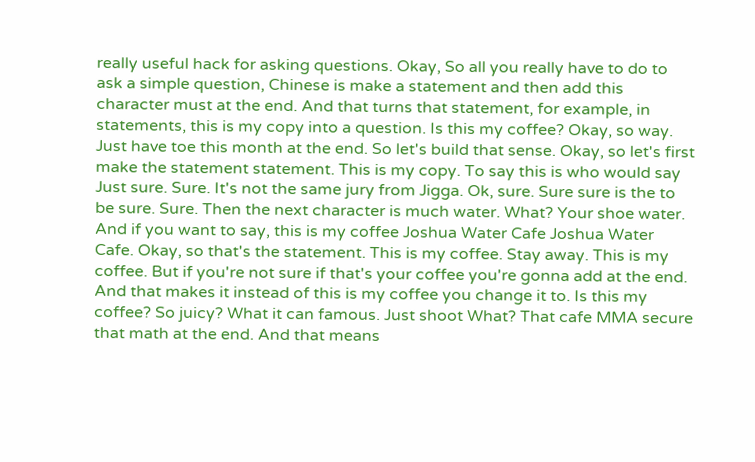really useful hack for asking questions. Okay, So all you really have to do to ask a simple question, Chinese is make a statement and then add this character must at the end. And that turns that statement, for example, in statements, this is my copy into a question. Is this my coffee? Okay, so way. Just have toe this month at the end. So let's build that sense. Okay, so let's first make the statement statement. This is my copy. To say this is who would say Just sure. Sure. It's not the same jury from Jigga. Ok, sure. Sure sure is the to be sure. Sure. Then the next character is much water. What? Your shoe water. And if you want to say, this is my coffee Joshua Water Cafe Joshua Water Cafe. Okay, so that's the statement. This is my coffee. Stay away. This is my coffee. But if you're not sure if that's your coffee you're gonna add at the end. And that makes it instead of this is my coffee you change it to. Is this my coffee? So juicy? What it can famous. Just shoot What? That cafe MMA secure that math at the end. And that means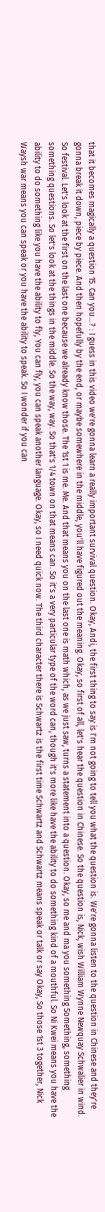that it becomes magically a question 15. Can you...? : I guess in this video we're gonna learn a really important survival question. Okay, Andi, the first thing to say is I'm not going to tell you what the question is. We're gonna listen to the question in Chinese and they're gonna break it down, piece by piece. And then hopefully by the end, or maybe somewhere in the middle, you'll have figured out the meaning. Okay, so first of all, let's hear the question in Chinese. So the question is, Nick, wish William Wynne Newquay Schwalier in wind. So festival. Let's look at the first on the last one because we already know those. The 1st 1 is me. Me. And that means you on the last one is math which, as we just saw, turns a statement into a question. Okay, so me and ma you something Something, something something questions. So let's look at the things in the middle. So the way, way. So that's 1/4 town on that means can. So it's a very particular type of the word can, though it's more like have the ability to do something kind of a mouthful. So Ni Kwei means you have the ability to do something like you have the ability to fly, You can fly, you can speak another language. Okay, so I need quick now. The third character there is Schwartz is the first time Schwartz and Schwartz means speak or talk or say Okay, So those 1st 3 together, Nick Waysh war means you can speak or you have the ability to speak. So I wonder if you can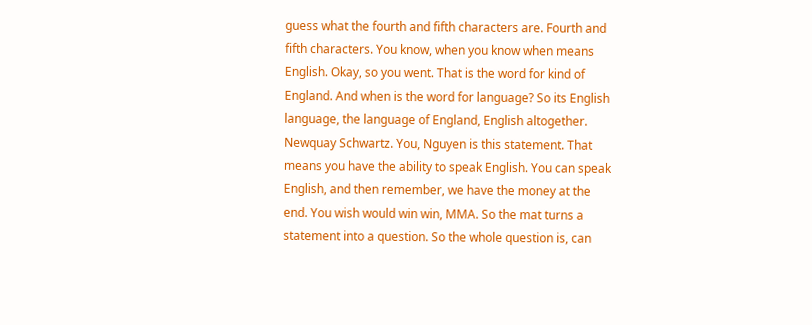guess what the fourth and fifth characters are. Fourth and fifth characters. You know, when you know when means English. Okay, so you went. That is the word for kind of England. And when is the word for language? So its English language, the language of England, English altogether. Newquay Schwartz. You, Nguyen is this statement. That means you have the ability to speak English. You can speak English, and then remember, we have the money at the end. You wish would win win, MMA. So the mat turns a statement into a question. So the whole question is, can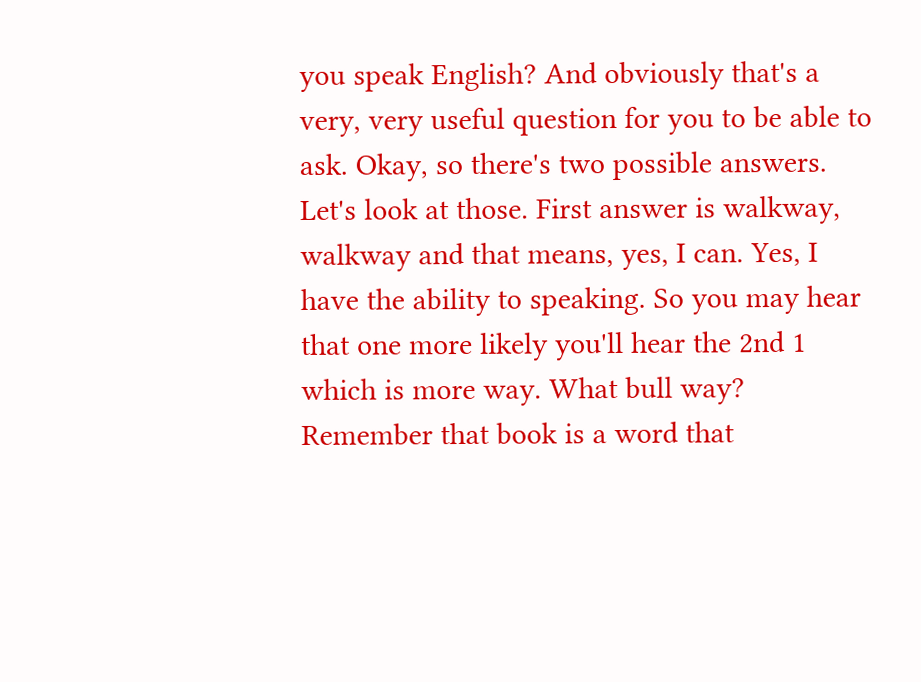you speak English? And obviously that's a very, very useful question for you to be able to ask. Okay, so there's two possible answers. Let's look at those. First answer is walkway, walkway and that means, yes, I can. Yes, I have the ability to speaking. So you may hear that one more likely you'll hear the 2nd 1 which is more way. What bull way? Remember that book is a word that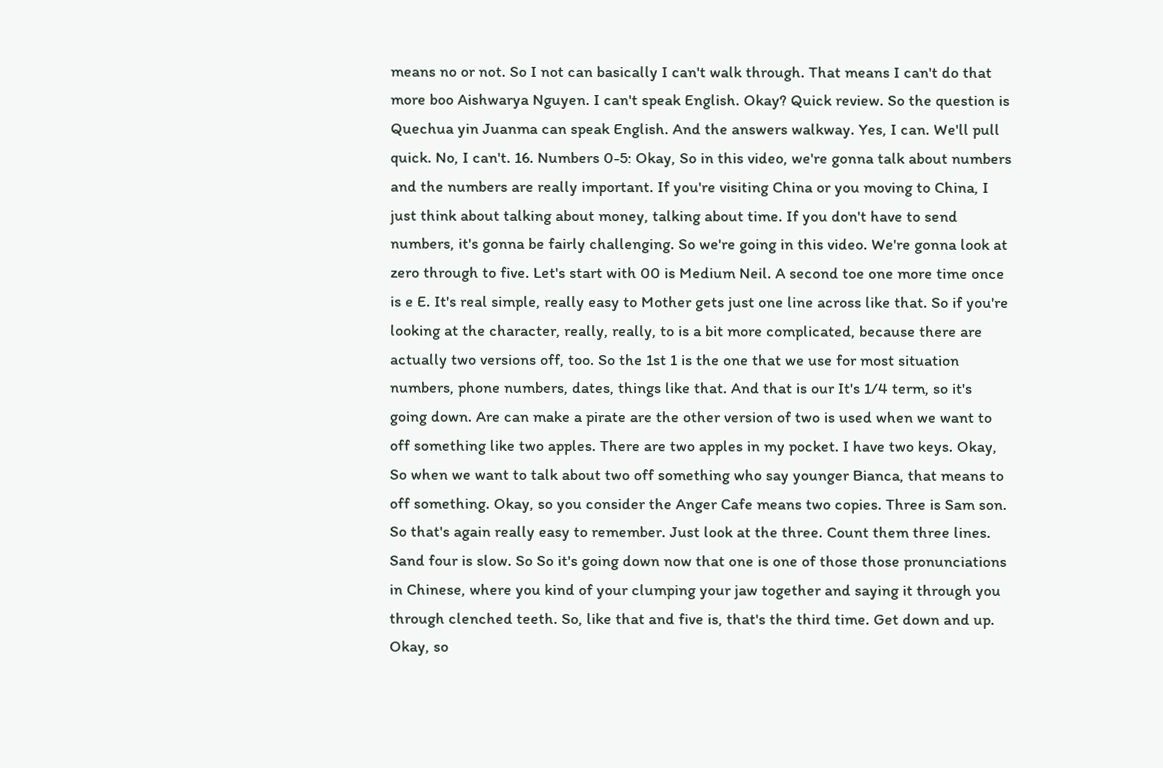means no or not. So I not can basically I can't walk through. That means I can't do that more boo Aishwarya Nguyen. I can't speak English. Okay? Quick review. So the question is Quechua yin Juanma can speak English. And the answers walkway. Yes, I can. We'll pull quick. No, I can't. 16. Numbers 0-5: Okay, So in this video, we're gonna talk about numbers and the numbers are really important. If you're visiting China or you moving to China, I just think about talking about money, talking about time. If you don't have to send numbers, it's gonna be fairly challenging. So we're going in this video. We're gonna look at zero through to five. Let's start with 00 is Medium Neil. A second toe one more time once is e E. It's real simple, really easy to Mother gets just one line across like that. So if you're looking at the character, really, really, to is a bit more complicated, because there are actually two versions off, too. So the 1st 1 is the one that we use for most situation numbers, phone numbers, dates, things like that. And that is our It's 1/4 term, so it's going down. Are can make a pirate are the other version of two is used when we want to off something like two apples. There are two apples in my pocket. I have two keys. Okay, So when we want to talk about two off something who say younger Bianca, that means to off something. Okay, so you consider the Anger Cafe means two copies. Three is Sam son. So that's again really easy to remember. Just look at the three. Count them three lines. Sand four is slow. So So it's going down now that one is one of those those pronunciations in Chinese, where you kind of your clumping your jaw together and saying it through you through clenched teeth. So, like that and five is, that's the third time. Get down and up. Okay, so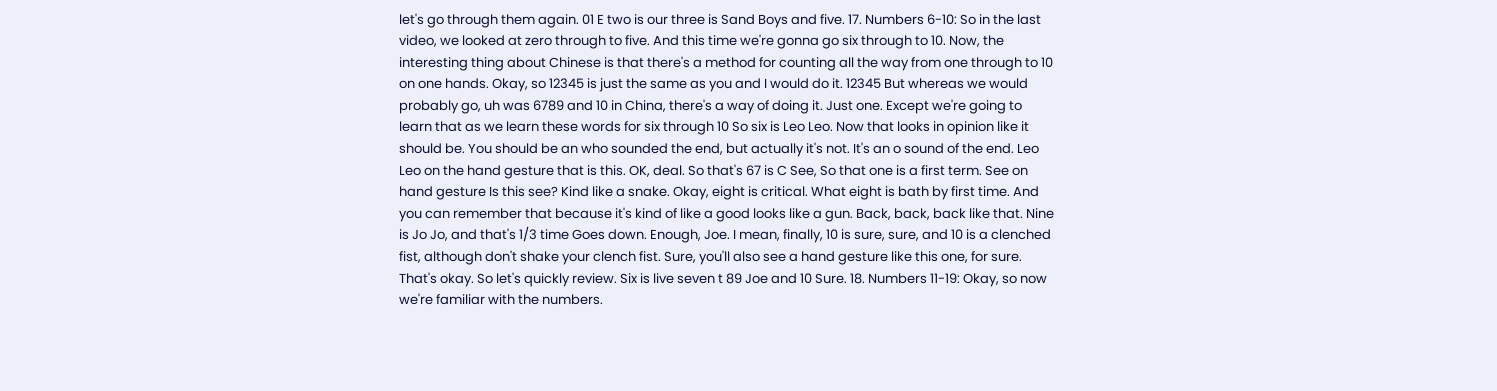let's go through them again. 01 E two is our three is Sand Boys and five. 17. Numbers 6-10: So in the last video, we looked at zero through to five. And this time we're gonna go six through to 10. Now, the interesting thing about Chinese is that there's a method for counting all the way from one through to 10 on one hands. Okay, so 12345 is just the same as you and I would do it. 12345 But whereas we would probably go, uh was 6789 and 10 in China, there's a way of doing it. Just one. Except we're going to learn that as we learn these words for six through 10 So six is Leo Leo. Now that looks in opinion like it should be. You should be an who sounded the end, but actually it's not. It's an o sound of the end. Leo Leo on the hand gesture that is this. OK, deal. So that's 67 is C See, So that one is a first term. See on hand gesture Is this see? Kind like a snake. Okay, eight is critical. What eight is bath by first time. And you can remember that because it's kind of like a good looks like a gun. Back, back, back like that. Nine is Jo Jo, and that's 1/3 time Goes down. Enough, Joe. I mean, finally, 10 is sure, sure, and 10 is a clenched fist, although don't shake your clench fist. Sure, you'll also see a hand gesture like this one, for sure. That's okay. So let's quickly review. Six is live seven t 89 Joe and 10 Sure. 18. Numbers 11-19: Okay, so now we're familiar with the numbers.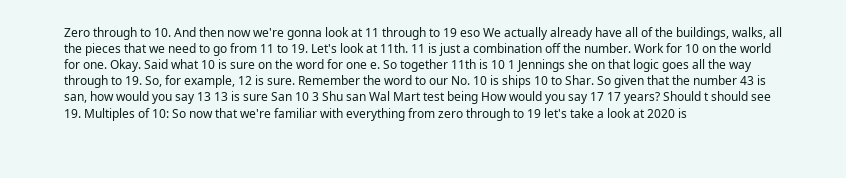Zero through to 10. And then now we're gonna look at 11 through to 19 eso We actually already have all of the buildings, walks, all the pieces that we need to go from 11 to 19. Let's look at 11th. 11 is just a combination off the number. Work for 10 on the world for one. Okay. Said what 10 is sure on the word for one e. So together 11th is 10 1 Jennings she on that logic goes all the way through to 19. So, for example, 12 is sure. Remember the word to our No. 10 is ships 10 to Shar. So given that the number 43 is san, how would you say 13 13 is sure San 10 3 Shu san Wal Mart test being How would you say 17 17 years? Should t should see 19. Multiples of 10: So now that we're familiar with everything from zero through to 19 let's take a look at 2020 is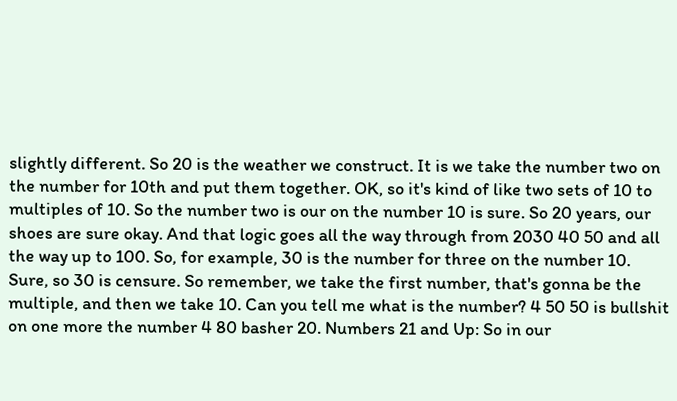slightly different. So 20 is the weather we construct. It is we take the number two on the number for 10th and put them together. OK, so it's kind of like two sets of 10 to multiples of 10. So the number two is our on the number 10 is sure. So 20 years, our shoes are sure okay. And that logic goes all the way through from 2030 40 50 and all the way up to 100. So, for example, 30 is the number for three on the number 10. Sure, so 30 is censure. So remember, we take the first number, that's gonna be the multiple, and then we take 10. Can you tell me what is the number? 4 50 50 is bullshit on one more the number 4 80 basher 20. Numbers 21 and Up: So in our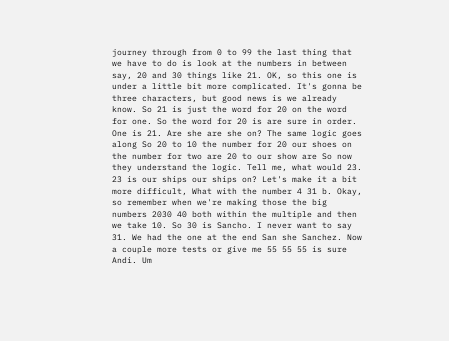journey through from 0 to 99 the last thing that we have to do is look at the numbers in between say, 20 and 30 things like 21. OK, so this one is under a little bit more complicated. It's gonna be three characters, but good news is we already know. So 21 is just the word for 20 on the word for one. So the word for 20 is are sure in order. One is 21. Are she are she on? The same logic goes along So 20 to 10 the number for 20 our shoes on the number for two are 20 to our show are So now they understand the logic. Tell me, what would 23. 23 is our ships our ships on? Let's make it a bit more difficult, What with the number 4 31 b. Okay, so remember when we're making those the big numbers 2030 40 both within the multiple and then we take 10. So 30 is Sancho. I never want to say 31. We had the one at the end San she Sanchez. Now a couple more tests or give me 55 55 55 is sure Andi. Um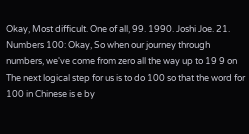Okay, Most difficult. One of all, 99. 1990. Joshi Joe. 21. Numbers 100: Okay, So when our journey through numbers, we've come from zero all the way up to 19 9 on The next logical step for us is to do 100 so that the word for 100 in Chinese is e by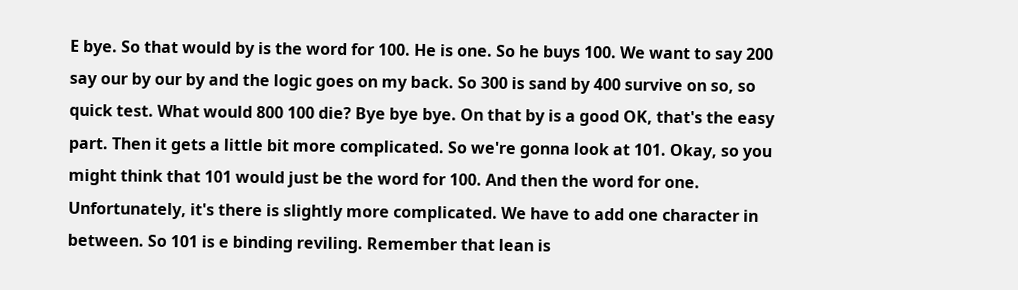E bye. So that would by is the word for 100. He is one. So he buys 100. We want to say 200 say our by our by and the logic goes on my back. So 300 is sand by 400 survive on so, so quick test. What would 800 100 die? Bye bye bye. On that by is a good OK, that's the easy part. Then it gets a little bit more complicated. So we're gonna look at 101. Okay, so you might think that 101 would just be the word for 100. And then the word for one. Unfortunately, it's there is slightly more complicated. We have to add one character in between. So 101 is e binding reviling. Remember that lean is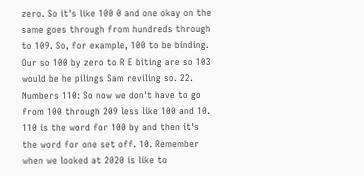zero. So it's like 100 0 and one okay on the same goes through from hundreds through to 109. So, for example, 100 to be binding. Our so 100 by zero to R E biting are so 103 would be he pilings Sam reviling so. 22. Numbers 110: So now we don't have to go from 100 through 209 less like 100 and 10. 110 is the word for 100 by and then it's the word for one set off. 10. Remember when we looked at 2020 is like to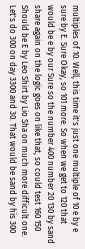multiples of 10. Well, this time it's just one multiple of 10 e by e sure by E. Sure Okay, so 101 more. So when we get to 120 that would be e by our Sure so the number 400 number 20 130 by sand share again on the logic goes on like that, so could test 160 150 Should be E by Leo Shirt by Lio Sha on much more difficult one. Let's do 300 on day 3300 and 30. That would be sand by his 300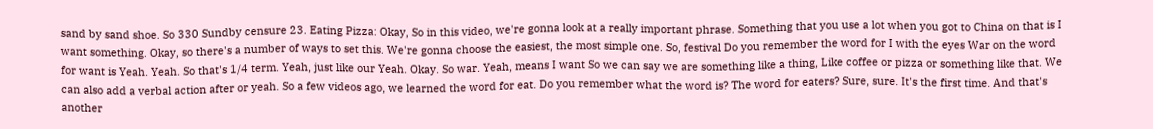sand by sand shoe. So 330 Sundby censure 23. Eating Pizza: Okay, So in this video, we're gonna look at a really important phrase. Something that you use a lot when you got to China on that is I want something. Okay, so there's a number of ways to set this. We're gonna choose the easiest, the most simple one. So, festival Do you remember the word for I with the eyes War on the word for want is Yeah. Yeah. So that's 1/4 term. Yeah, just like our Yeah. Okay. So war. Yeah, means I want So we can say we are something like a thing, Like coffee or pizza or something like that. We can also add a verbal action after or yeah. So a few videos ago, we learned the word for eat. Do you remember what the word is? The word for eaters? Sure, sure. It's the first time. And that's another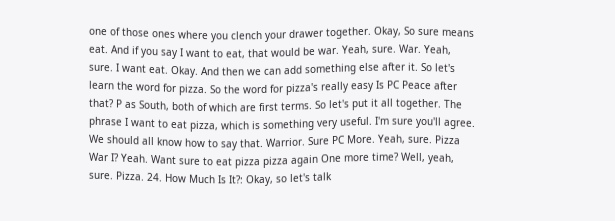one of those ones where you clench your drawer together. Okay, So sure means eat. And if you say I want to eat, that would be war. Yeah, sure. War. Yeah, sure. I want eat. Okay. And then we can add something else after it. So let's learn the word for pizza. So the word for pizza's really easy Is PC Peace after that? P as South, both of which are first terms. So let's put it all together. The phrase I want to eat pizza, which is something very useful. I'm sure you'll agree. We should all know how to say that. Warrior. Sure PC More. Yeah, sure. Pizza War I? Yeah. Want sure to eat pizza pizza again One more time? Well, yeah, sure. Pizza. 24. How Much Is It?: Okay, so let's talk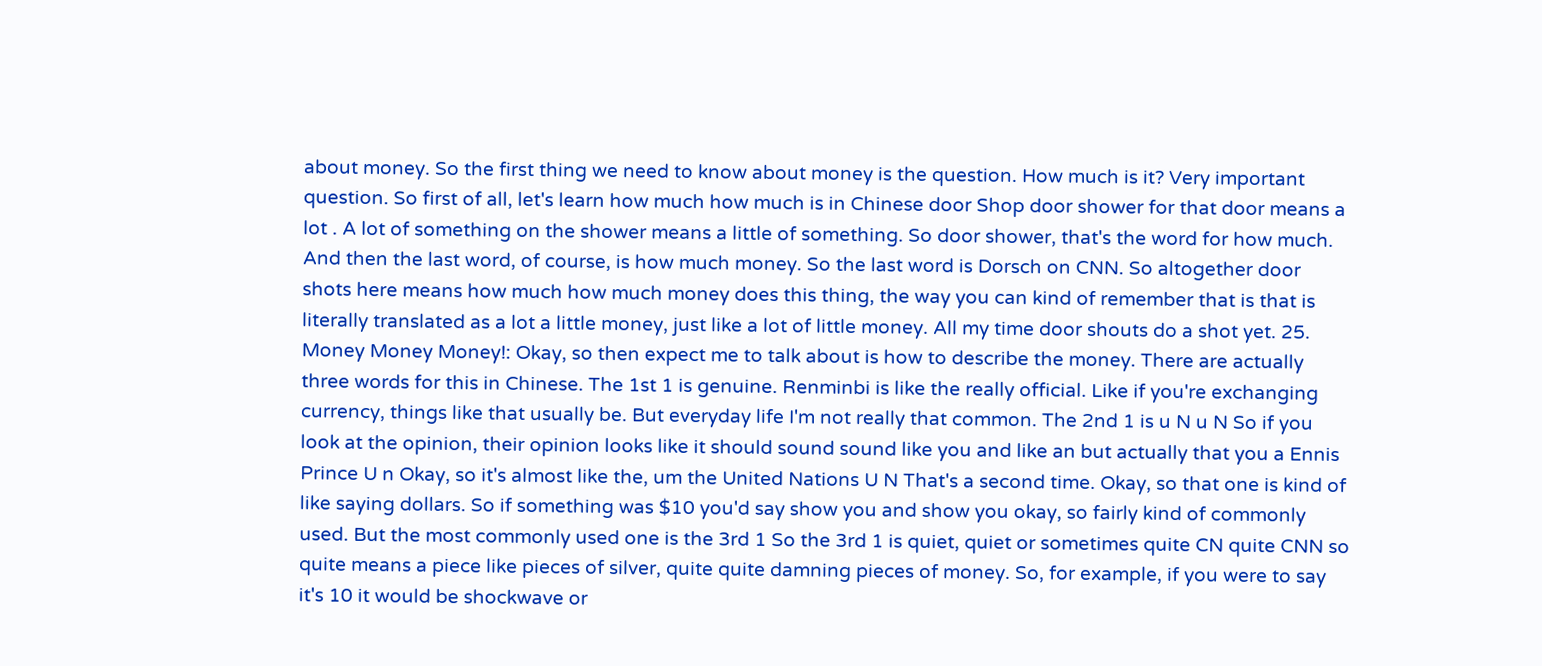about money. So the first thing we need to know about money is the question. How much is it? Very important question. So first of all, let's learn how much how much is in Chinese door Shop door shower for that door means a lot . A lot of something on the shower means a little of something. So door shower, that's the word for how much. And then the last word, of course, is how much money. So the last word is Dorsch on CNN. So altogether door shots here means how much how much money does this thing, the way you can kind of remember that is that is literally translated as a lot a little money, just like a lot of little money. All my time door shouts do a shot yet. 25. Money Money Money!: Okay, so then expect me to talk about is how to describe the money. There are actually three words for this in Chinese. The 1st 1 is genuine. Renminbi is like the really official. Like if you're exchanging currency, things like that usually be. But everyday life I'm not really that common. The 2nd 1 is u N u N So if you look at the opinion, their opinion looks like it should sound sound like you and like an but actually that you a Ennis Prince U n Okay, so it's almost like the, um the United Nations U N That's a second time. Okay, so that one is kind of like saying dollars. So if something was $10 you'd say show you and show you okay, so fairly kind of commonly used. But the most commonly used one is the 3rd 1 So the 3rd 1 is quiet, quiet or sometimes quite CN quite CNN so quite means a piece like pieces of silver, quite quite damning pieces of money. So, for example, if you were to say it's 10 it would be shockwave or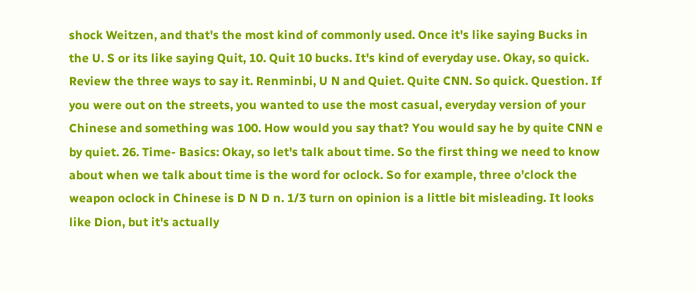shock Weitzen, and that's the most kind of commonly used. Once it's like saying Bucks in the U. S or its like saying Quit, 10. Quit 10 bucks. It's kind of everyday use. Okay, so quick. Review the three ways to say it. Renminbi, U N and Quiet. Quite CNN. So quick. Question. If you were out on the streets, you wanted to use the most casual, everyday version of your Chinese and something was 100. How would you say that? You would say he by quite CNN e by quiet. 26. Time- Basics: Okay, so let's talk about time. So the first thing we need to know about when we talk about time is the word for oclock. So for example, three o'clock the weapon oclock in Chinese is D N D n. 1/3 turn on opinion is a little bit misleading. It looks like Dion, but it's actually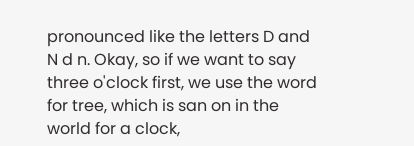pronounced like the letters D and N d n. Okay, so if we want to say three o'clock first, we use the word for tree, which is san on in the world for a clock,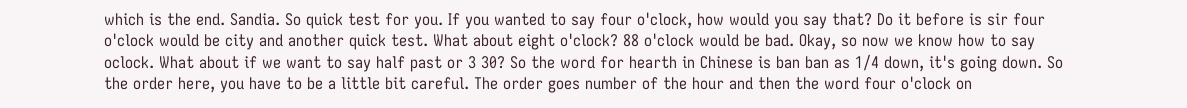which is the end. Sandia. So quick test for you. If you wanted to say four o'clock, how would you say that? Do it before is sir four o'clock would be city and another quick test. What about eight o'clock? 88 o'clock would be bad. Okay, so now we know how to say oclock. What about if we want to say half past or 3 30? So the word for hearth in Chinese is ban ban as 1/4 down, it's going down. So the order here, you have to be a little bit careful. The order goes number of the hour and then the word four o'clock on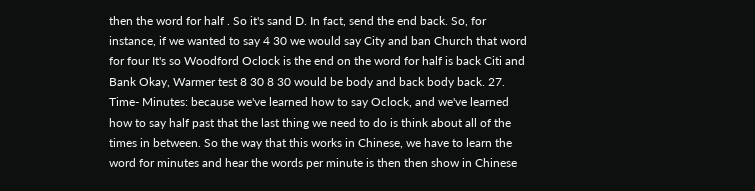then the word for half . So it's sand D. In fact, send the end back. So, for instance, if we wanted to say 4 30 we would say City and ban Church that word for four It's so Woodford Oclock is the end on the word for half is back Citi and Bank Okay, Warmer test 8 30 8 30 would be body and back body back. 27. Time- Minutes: because we've learned how to say Oclock, and we've learned how to say half past that the last thing we need to do is think about all of the times in between. So the way that this works in Chinese, we have to learn the word for minutes and hear the words per minute is then then show in Chinese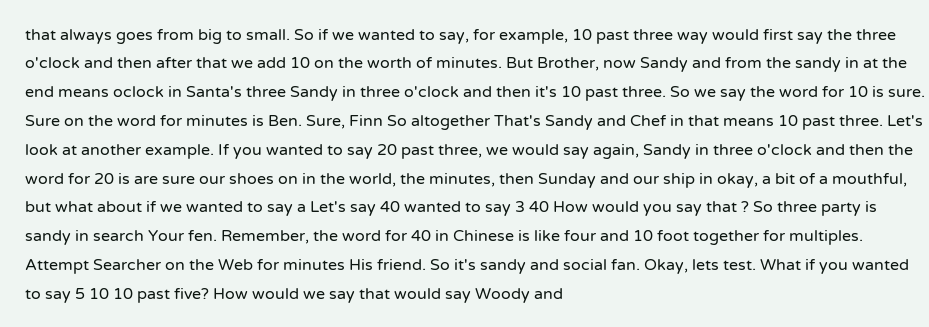that always goes from big to small. So if we wanted to say, for example, 10 past three way would first say the three o'clock and then after that we add 10 on the worth of minutes. But Brother, now Sandy and from the sandy in at the end means oclock in Santa's three Sandy in three o'clock and then it's 10 past three. So we say the word for 10 is sure. Sure on the word for minutes is Ben. Sure, Finn So altogether That's Sandy and Chef in that means 10 past three. Let's look at another example. If you wanted to say 20 past three, we would say again, Sandy in three o'clock and then the word for 20 is are sure our shoes on in the world, the minutes, then Sunday and our ship in okay, a bit of a mouthful, but what about if we wanted to say a Let's say 40 wanted to say 3 40 How would you say that ? So three party is sandy in search Your fen. Remember, the word for 40 in Chinese is like four and 10 foot together for multiples. Attempt Searcher on the Web for minutes His friend. So it's sandy and social fan. Okay, lets test. What if you wanted to say 5 10 10 past five? How would we say that would say Woody and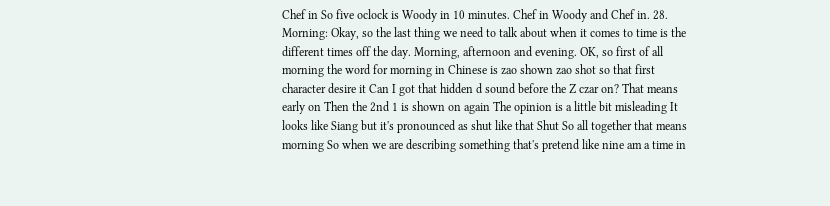Chef in So five oclock is Woody in 10 minutes. Chef in Woody and Chef in. 28. Morning: Okay, so the last thing we need to talk about when it comes to time is the different times off the day. Morning, afternoon and evening. OK, so first of all morning the word for morning in Chinese is zao shown zao shot so that first character desire it Can I got that hidden d sound before the Z czar on? That means early on Then the 2nd 1 is shown on again The opinion is a little bit misleading It looks like Siang but it's pronounced as shut like that Shut So all together that means morning So when we are describing something that's pretend like nine am a time in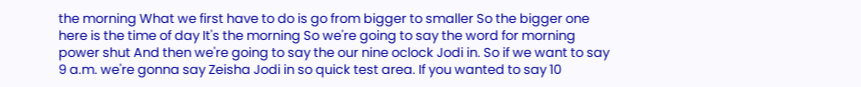the morning What we first have to do is go from bigger to smaller So the bigger one here is the time of day It's the morning So we're going to say the word for morning power shut And then we're going to say the our nine oclock Jodi in. So if we want to say 9 a.m. we're gonna say Zeisha Jodi in so quick test area. If you wanted to say 10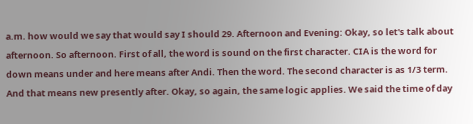a.m. how would we say that would say I should 29. Afternoon and Evening: Okay, so let's talk about afternoon. So afternoon. First of all, the word is sound on the first character. CIA is the word for down means under and here means after Andi. Then the word. The second character is as 1/3 term. And that means new presently after. Okay, so again, the same logic applies. We said the time of day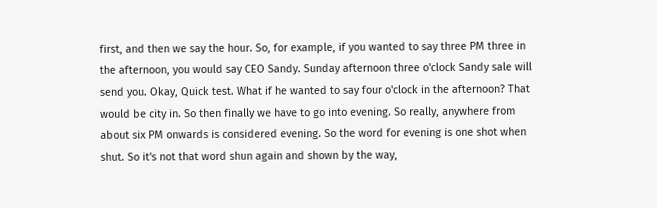first, and then we say the hour. So, for example, if you wanted to say three PM three in the afternoon, you would say CEO Sandy. Sunday afternoon three o'clock Sandy sale will send you. Okay, Quick test. What if he wanted to say four o'clock in the afternoon? That would be city in. So then finally we have to go into evening. So really, anywhere from about six PM onwards is considered evening. So the word for evening is one shot when shut. So it's not that word shun again and shown by the way,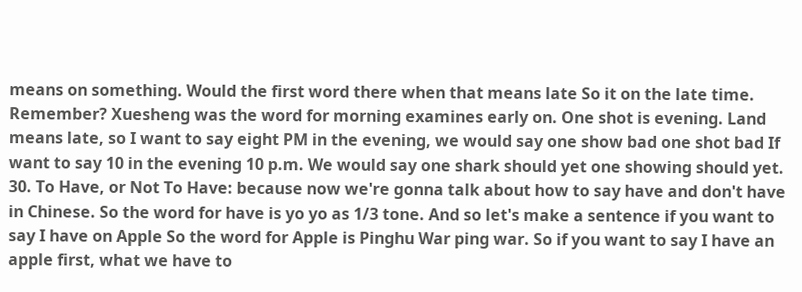means on something. Would the first word there when that means late So it on the late time. Remember? Xuesheng was the word for morning examines early on. One shot is evening. Land means late, so I want to say eight PM in the evening, we would say one show bad one shot bad If want to say 10 in the evening 10 p.m. We would say one shark should yet one showing should yet. 30. To Have, or Not To Have: because now we're gonna talk about how to say have and don't have in Chinese. So the word for have is yo yo as 1/3 tone. And so let's make a sentence if you want to say I have on Apple So the word for Apple is Pinghu War ping war. So if you want to say I have an apple first, what we have to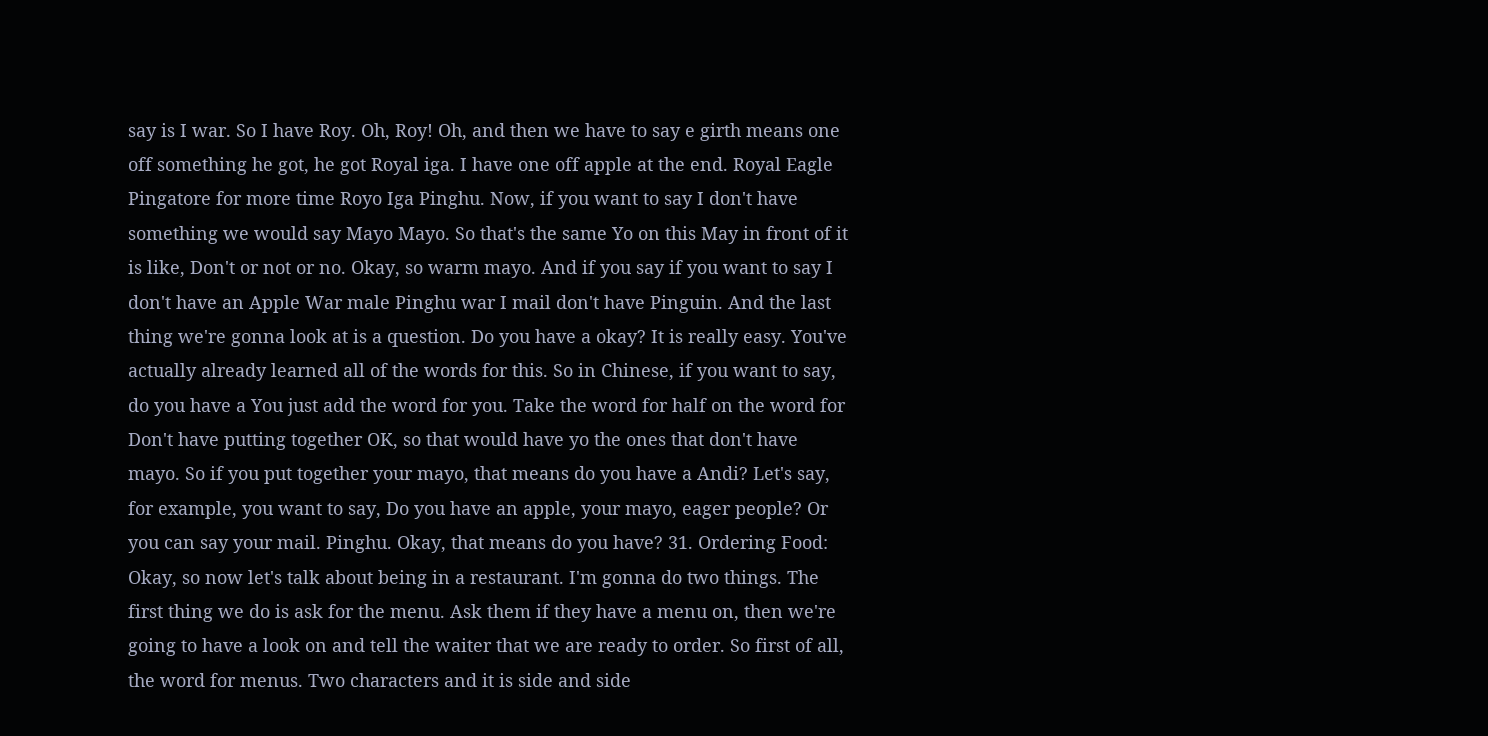say is I war. So I have Roy. Oh, Roy! Oh, and then we have to say e girth means one off something he got, he got Royal iga. I have one off apple at the end. Royal Eagle Pingatore for more time Royo Iga Pinghu. Now, if you want to say I don't have something we would say Mayo Mayo. So that's the same Yo on this May in front of it is like, Don't or not or no. Okay, so warm mayo. And if you say if you want to say I don't have an Apple War male Pinghu war I mail don't have Pinguin. And the last thing we're gonna look at is a question. Do you have a okay? It is really easy. You've actually already learned all of the words for this. So in Chinese, if you want to say, do you have a You just add the word for you. Take the word for half on the word for Don't have putting together OK, so that would have yo the ones that don't have mayo. So if you put together your mayo, that means do you have a Andi? Let's say, for example, you want to say, Do you have an apple, your mayo, eager people? Or you can say your mail. Pinghu. Okay, that means do you have? 31. Ordering Food: Okay, so now let's talk about being in a restaurant. I'm gonna do two things. The first thing we do is ask for the menu. Ask them if they have a menu on, then we're going to have a look on and tell the waiter that we are ready to order. So first of all, the word for menus. Two characters and it is side and side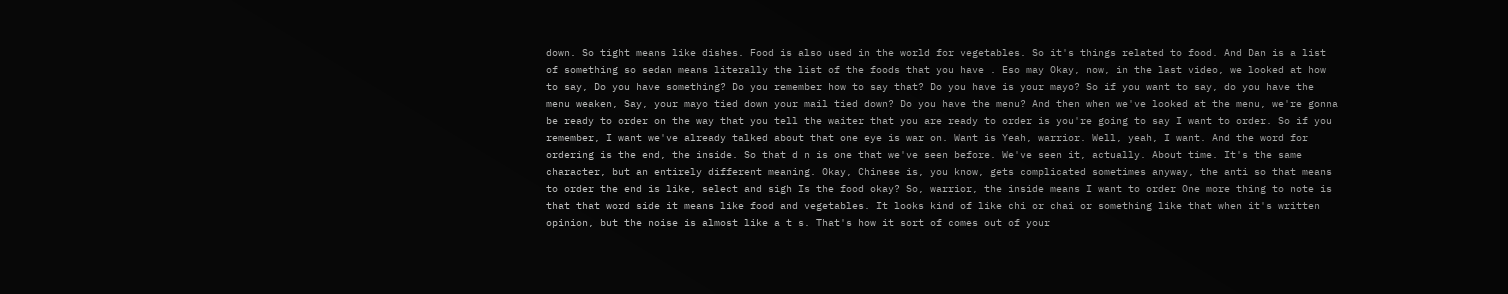down. So tight means like dishes. Food is also used in the world for vegetables. So it's things related to food. And Dan is a list of something so sedan means literally the list of the foods that you have . Eso may Okay, now, in the last video, we looked at how to say, Do you have something? Do you remember how to say that? Do you have is your mayo? So if you want to say, do you have the menu weaken, Say, your mayo tied down your mail tied down? Do you have the menu? And then when we've looked at the menu, we're gonna be ready to order on the way that you tell the waiter that you are ready to order is you're going to say I want to order. So if you remember, I want we've already talked about that one eye is war on. Want is Yeah, warrior. Well, yeah, I want. And the word for ordering is the end, the inside. So that d n is one that we've seen before. We've seen it, actually. About time. It's the same character, but an entirely different meaning. Okay, Chinese is, you know, gets complicated sometimes anyway, the anti so that means to order the end is like, select and sigh Is the food okay? So, warrior, the inside means I want to order One more thing to note is that that word side it means like food and vegetables. It looks kind of like chi or chai or something like that when it's written opinion, but the noise is almost like a t s. That's how it sort of comes out of your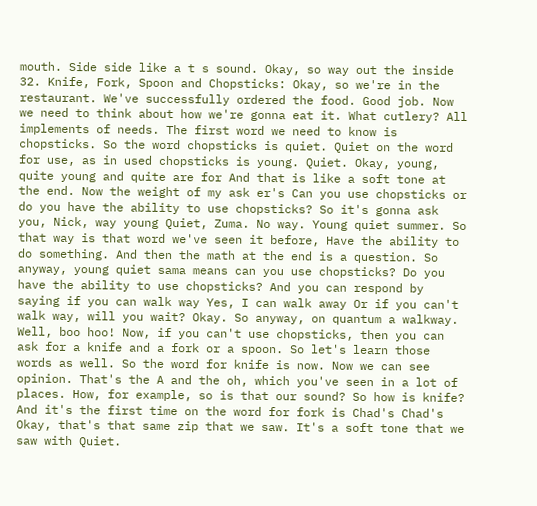mouth. Side side like a t s sound. Okay, so way out the inside 32. Knife, Fork, Spoon and Chopsticks: Okay, so we're in the restaurant. We've successfully ordered the food. Good job. Now we need to think about how we're gonna eat it. What cutlery? All implements of needs. The first word we need to know is chopsticks. So the word chopsticks is quiet. Quiet on the word for use, as in used chopsticks is young. Quiet. Okay, young, quite young and quite are for And that is like a soft tone at the end. Now the weight of my ask er's Can you use chopsticks or do you have the ability to use chopsticks? So it's gonna ask you, Nick, way young Quiet, Zuma. No way. Young quiet summer. So that way is that word we've seen it before, Have the ability to do something. And then the math at the end is a question. So anyway, young quiet sama means can you use chopsticks? Do you have the ability to use chopsticks? And you can respond by saying if you can walk way Yes, I can walk away Or if you can't walk way, will you wait? Okay. So anyway, on quantum a walkway. Well, boo hoo! Now, if you can't use chopsticks, then you can ask for a knife and a fork or a spoon. So let's learn those words as well. So the word for knife is now. Now we can see opinion. That's the A and the oh, which you've seen in a lot of places. How, for example, so is that our sound? So how is knife? And it's the first time on the word for fork is Chad's Chad's Okay, that's that same zip that we saw. It's a soft tone that we saw with Quiet.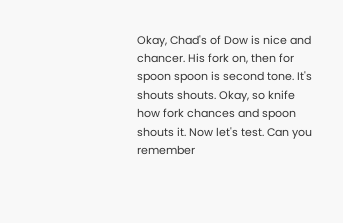Okay, Chad's of Dow is nice and chancer. His fork on, then for spoon spoon is second tone. It's shouts shouts. Okay, so knife how fork chances and spoon shouts it. Now let's test. Can you remember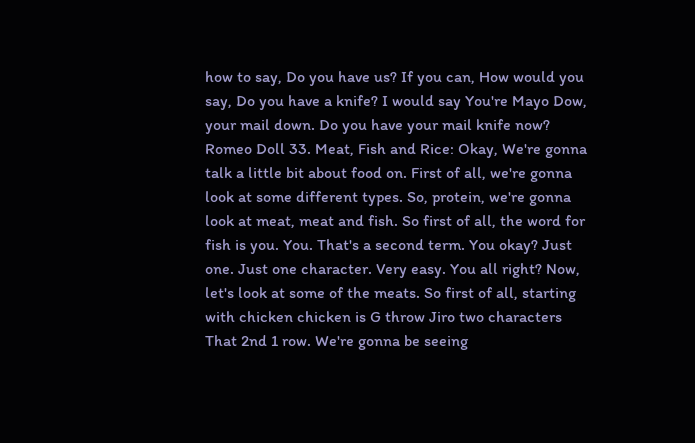how to say, Do you have us? If you can, How would you say, Do you have a knife? I would say You're Mayo Dow, your mail down. Do you have your mail knife now? Romeo Doll 33. Meat, Fish and Rice: Okay, We're gonna talk a little bit about food on. First of all, we're gonna look at some different types. So, protein, we're gonna look at meat, meat and fish. So first of all, the word for fish is you. You. That's a second term. You okay? Just one. Just one character. Very easy. You all right? Now, let's look at some of the meats. So first of all, starting with chicken chicken is G throw Jiro two characters That 2nd 1 row. We're gonna be seeing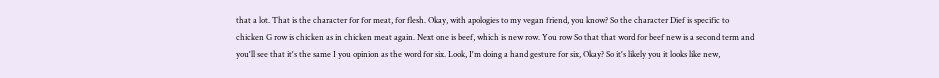that a lot. That is the character for for meat, for flesh. Okay, with apologies to my vegan friend, you know? So the character Dief is specific to chicken G row is chicken as in chicken meat again. Next one is beef, which is new row. You row So that that word for beef new is a second term and you'll see that it's the same I you opinion as the word for six. Look, I'm doing a hand gesture for six, Okay? So it's likely you it looks like new,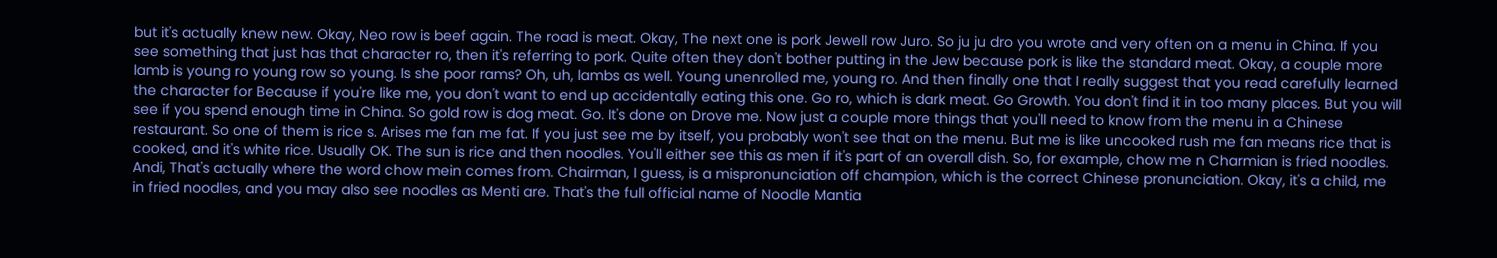but it's actually knew new. Okay, Neo row is beef again. The road is meat. Okay, The next one is pork Jewell row Juro. So ju ju dro you wrote and very often on a menu in China. If you see something that just has that character ro, then it's referring to pork. Quite often they don't bother putting in the Jew because pork is like the standard meat. Okay, a couple more lamb is young ro young row so young. Is she poor rams? Oh, uh, lambs as well. Young unenrolled me, young ro. And then finally one that I really suggest that you read carefully learned the character for Because if you're like me, you don't want to end up accidentally eating this one. Go ro, which is dark meat. Go Growth. You don't find it in too many places. But you will see if you spend enough time in China. So gold row is dog meat. Go. It's done on Drove me. Now just a couple more things that you'll need to know from the menu in a Chinese restaurant. So one of them is rice s. Arises me fan me fat. If you just see me by itself, you probably won't see that on the menu. But me is like uncooked rush me fan means rice that is cooked, and it's white rice. Usually OK. The sun is rice and then noodles. You'll either see this as men if it's part of an overall dish. So, for example, chow me n Charmian is fried noodles. Andi, That's actually where the word chow mein comes from. Chairman, I guess, is a mispronunciation off champion, which is the correct Chinese pronunciation. Okay, it's a child, me in fried noodles, and you may also see noodles as Menti are. That's the full official name of Noodle Mantia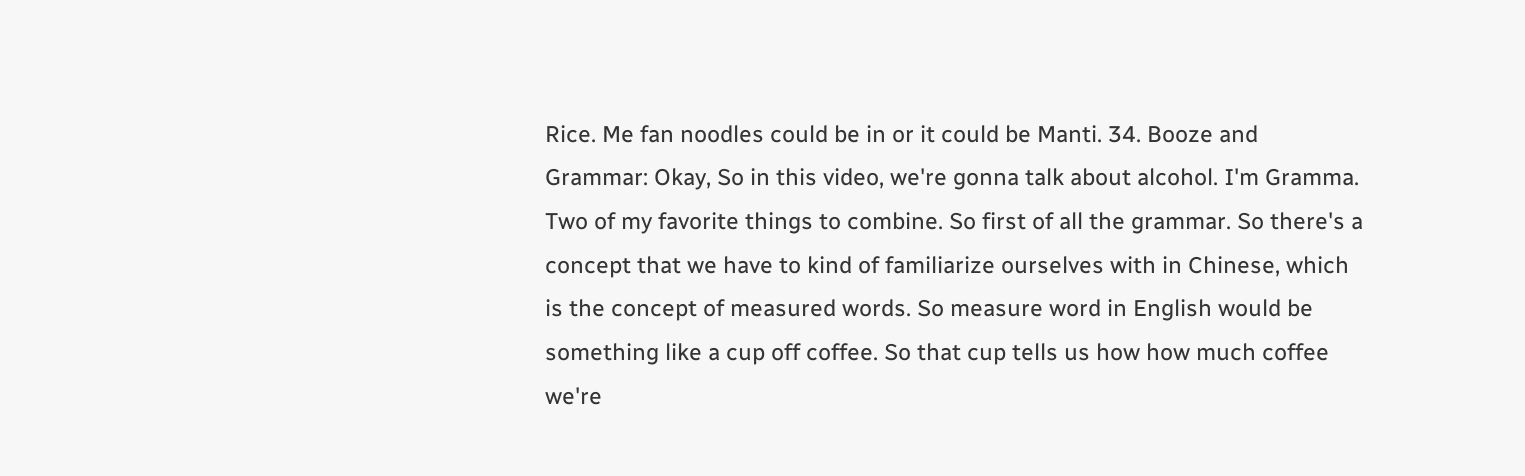Rice. Me fan noodles could be in or it could be Manti. 34. Booze and Grammar: Okay, So in this video, we're gonna talk about alcohol. I'm Gramma. Two of my favorite things to combine. So first of all the grammar. So there's a concept that we have to kind of familiarize ourselves with in Chinese, which is the concept of measured words. So measure word in English would be something like a cup off coffee. So that cup tells us how how much coffee we're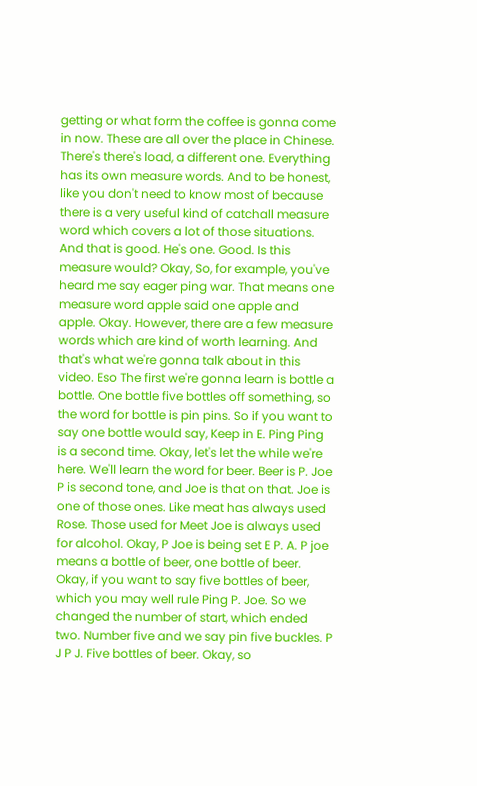getting or what form the coffee is gonna come in now. These are all over the place in Chinese. There's there's load, a different one. Everything has its own measure words. And to be honest, like you don't need to know most of because there is a very useful kind of catchall measure word which covers a lot of those situations. And that is good. He's one. Good. Is this measure would? Okay, So, for example, you've heard me say eager ping war. That means one measure word apple said one apple and apple. Okay. However, there are a few measure words which are kind of worth learning. And that's what we're gonna talk about in this video. Eso The first we're gonna learn is bottle a bottle. One bottle five bottles off something, so the word for bottle is pin pins. So if you want to say one bottle would say, Keep in E. Ping Ping is a second time. Okay, let's let the while we're here. We'll learn the word for beer. Beer is P. Joe P is second tone, and Joe is that on that. Joe is one of those ones. Like meat has always used Rose. Those used for Meet Joe is always used for alcohol. Okay, P Joe is being set E P. A. P joe means a bottle of beer, one bottle of beer. Okay, if you want to say five bottles of beer, which you may well rule Ping P. Joe. So we changed the number of start, which ended two. Number five and we say pin five buckles. P J P J. Five bottles of beer. Okay, so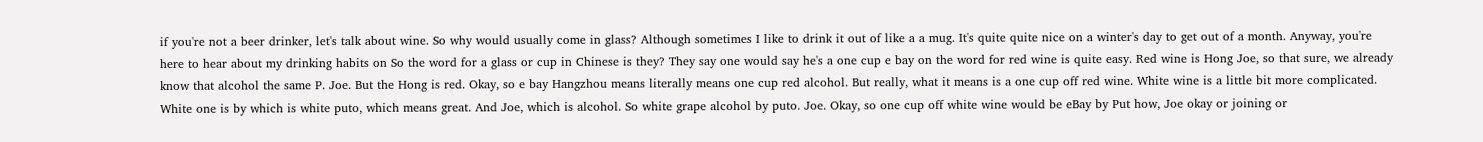if you're not a beer drinker, let's talk about wine. So why would usually come in glass? Although sometimes I like to drink it out of like a a mug. It's quite quite nice on a winter's day to get out of a month. Anyway, you're here to hear about my drinking habits on So the word for a glass or cup in Chinese is they? They say one would say he's a one cup e bay on the word for red wine is quite easy. Red wine is Hong Joe, so that sure, we already know that alcohol the same P. Joe. But the Hong is red. Okay, so e bay Hangzhou means literally means one cup red alcohol. But really, what it means is a one cup off red wine. White wine is a little bit more complicated. White one is by which is white puto, which means great. And Joe, which is alcohol. So white grape alcohol by puto. Joe. Okay, so one cup off white wine would be eBay by Put how, Joe okay or joining or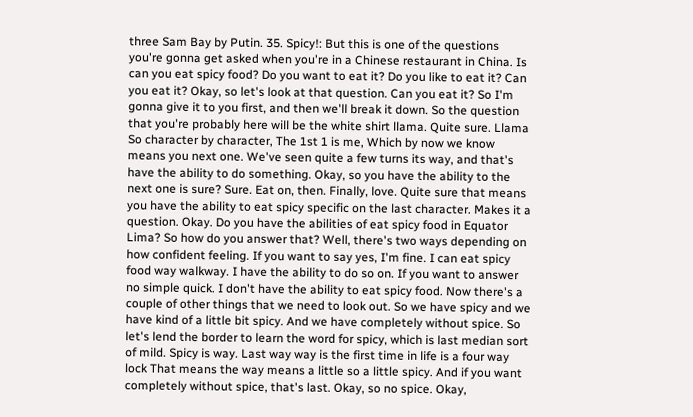three Sam Bay by Putin. 35. Spicy!: But this is one of the questions you're gonna get asked when you're in a Chinese restaurant in China. Is can you eat spicy food? Do you want to eat it? Do you like to eat it? Can you eat it? Okay, so let's look at that question. Can you eat it? So I'm gonna give it to you first, and then we'll break it down. So the question that you're probably here will be the white shirt llama. Quite sure. Llama So character by character, The 1st 1 is me, Which by now we know means you next one. We've seen quite a few turns its way, and that's have the ability to do something. Okay, so you have the ability to the next one is sure? Sure. Eat on, then. Finally, love. Quite sure that means you have the ability to eat spicy specific on the last character. Makes it a question. Okay. Do you have the abilities of eat spicy food in Equator Lima? So how do you answer that? Well, there's two ways depending on how confident feeling. If you want to say yes, I'm fine. I can eat spicy food way walkway. I have the ability to do so on. If you want to answer no simple quick. I don't have the ability to eat spicy food. Now there's a couple of other things that we need to look out. So we have spicy and we have kind of a little bit spicy. And we have completely without spice. So let's lend the border to learn the word for spicy, which is last median sort of mild. Spicy is way. Last way way is the first time in life is a four way lock That means the way means a little so a little spicy. And if you want completely without spice, that's last. Okay, so no spice. Okay,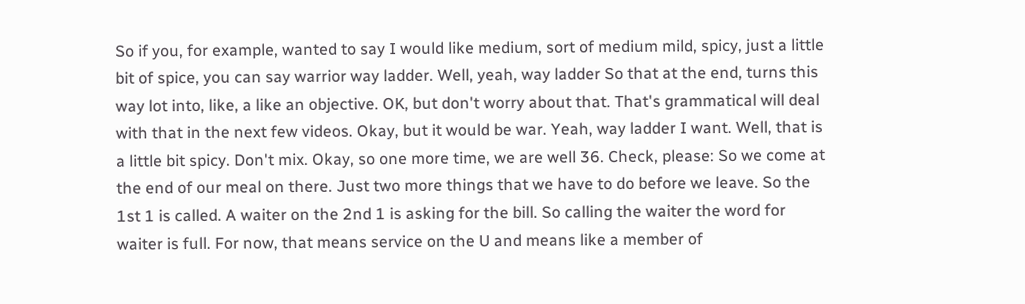So if you, for example, wanted to say I would like medium, sort of medium mild, spicy, just a little bit of spice, you can say warrior way ladder. Well, yeah, way ladder So that at the end, turns this way lot into, like, a like an objective. OK, but don't worry about that. That's grammatical will deal with that in the next few videos. Okay, but it would be war. Yeah, way ladder I want. Well, that is a little bit spicy. Don't mix. Okay, so one more time, we are well 36. Check, please: So we come at the end of our meal on there. Just two more things that we have to do before we leave. So the 1st 1 is called. A waiter on the 2nd 1 is asking for the bill. So calling the waiter the word for waiter is full. For now, that means service on the U and means like a member of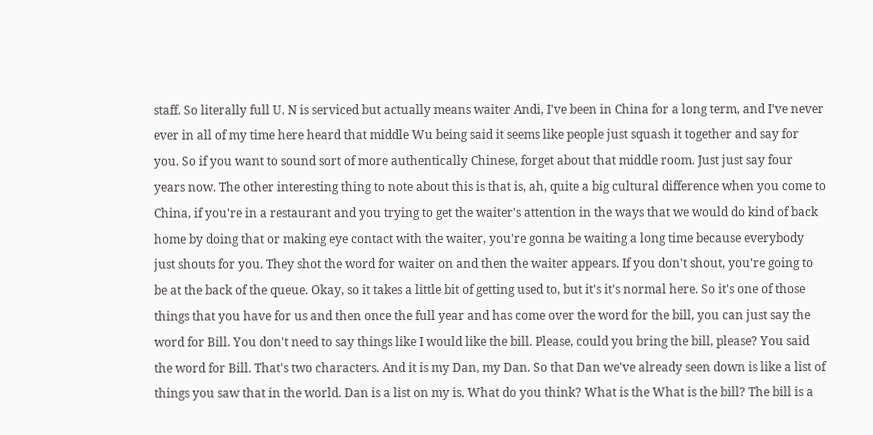staff. So literally full U. N is serviced but actually means waiter Andi, I've been in China for a long term, and I've never ever in all of my time here heard that middle Wu being said it seems like people just squash it together and say for you. So if you want to sound sort of more authentically Chinese, forget about that middle room. Just just say four years now. The other interesting thing to note about this is that is, ah, quite a big cultural difference when you come to China, if you're in a restaurant and you trying to get the waiter's attention in the ways that we would do kind of back home by doing that or making eye contact with the waiter, you're gonna be waiting a long time because everybody just shouts for you. They shot the word for waiter on and then the waiter appears. If you don't shout, you're going to be at the back of the queue. Okay, so it takes a little bit of getting used to, but it's it's normal here. So it's one of those things that you have for us and then once the full year and has come over the word for the bill, you can just say the word for Bill. You don't need to say things like I would like the bill. Please, could you bring the bill, please? You said the word for Bill. That's two characters. And it is my Dan, my Dan. So that Dan we've already seen down is like a list of things you saw that in the world. Dan is a list on my is. What do you think? What is the What is the bill? The bill is a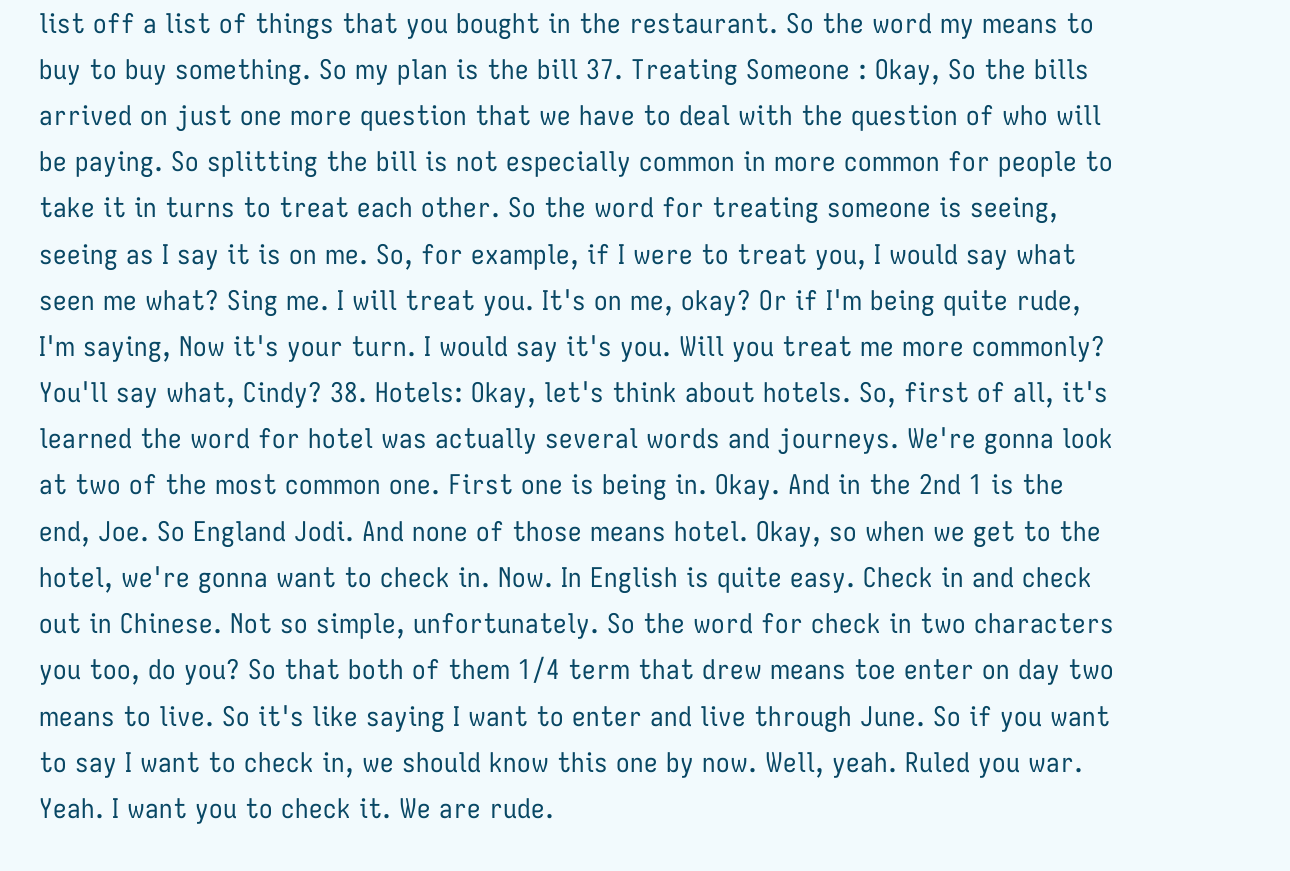list off a list of things that you bought in the restaurant. So the word my means to buy to buy something. So my plan is the bill 37. Treating Someone : Okay, So the bills arrived on just one more question that we have to deal with the question of who will be paying. So splitting the bill is not especially common in more common for people to take it in turns to treat each other. So the word for treating someone is seeing, seeing as I say it is on me. So, for example, if I were to treat you, I would say what seen me what? Sing me. I will treat you. It's on me, okay? Or if I'm being quite rude, I'm saying, Now it's your turn. I would say it's you. Will you treat me more commonly? You'll say what, Cindy? 38. Hotels: Okay, let's think about hotels. So, first of all, it's learned the word for hotel was actually several words and journeys. We're gonna look at two of the most common one. First one is being in. Okay. And in the 2nd 1 is the end, Joe. So England Jodi. And none of those means hotel. Okay, so when we get to the hotel, we're gonna want to check in. Now. In English is quite easy. Check in and check out in Chinese. Not so simple, unfortunately. So the word for check in two characters you too, do you? So that both of them 1/4 term that drew means toe enter on day two means to live. So it's like saying I want to enter and live through June. So if you want to say I want to check in, we should know this one by now. Well, yeah. Ruled you war. Yeah. I want you to check it. We are rude.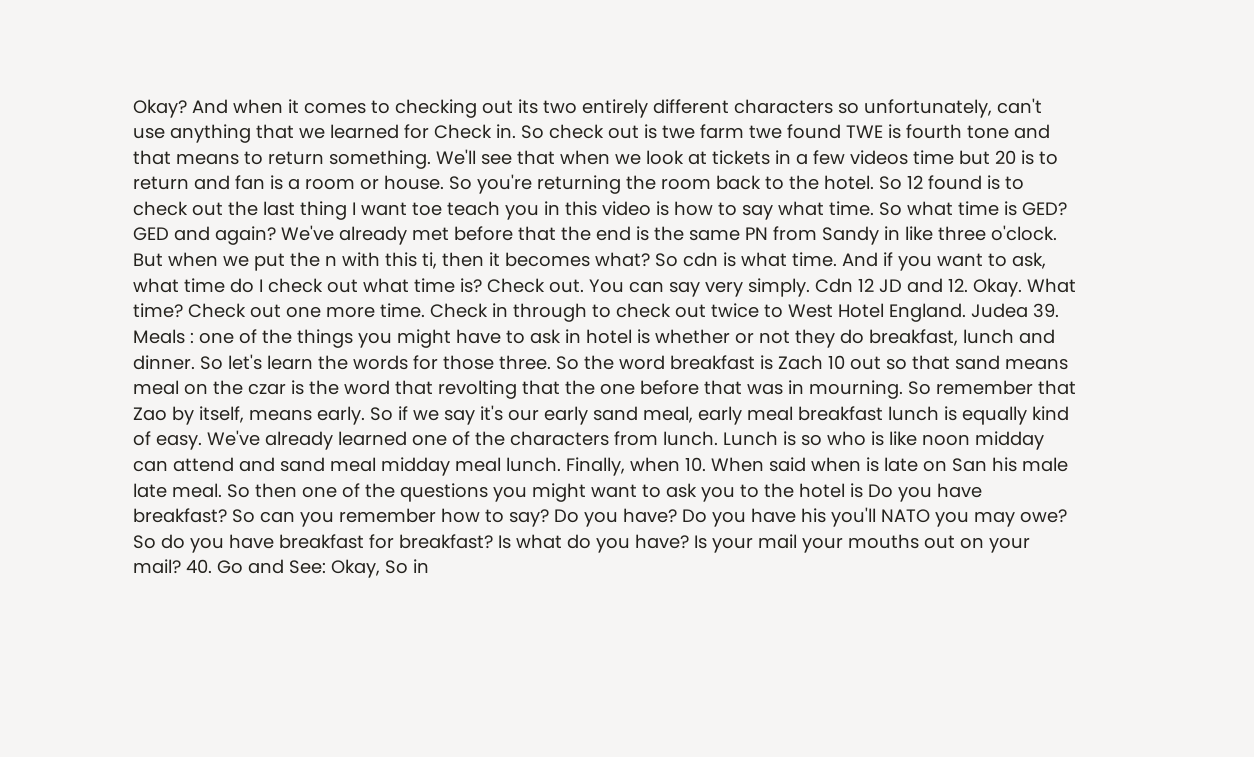Okay? And when it comes to checking out its two entirely different characters so unfortunately, can't use anything that we learned for Check in. So check out is twe farm twe found TWE is fourth tone and that means to return something. We'll see that when we look at tickets in a few videos time but 20 is to return and fan is a room or house. So you're returning the room back to the hotel. So 12 found is to check out the last thing I want toe teach you in this video is how to say what time. So what time is GED? GED and again? We've already met before that the end is the same PN from Sandy in like three o'clock. But when we put the n with this ti, then it becomes what? So cdn is what time. And if you want to ask, what time do I check out what time is? Check out. You can say very simply. Cdn 12 JD and 12. Okay. What time? Check out one more time. Check in through to check out twice to West Hotel England. Judea 39. Meals : one of the things you might have to ask in hotel is whether or not they do breakfast, lunch and dinner. So let's learn the words for those three. So the word breakfast is Zach 10 out so that sand means meal on the czar is the word that revolting that the one before that was in mourning. So remember that Zao by itself, means early. So if we say it's our early sand meal, early meal breakfast lunch is equally kind of easy. We've already learned one of the characters from lunch. Lunch is so who is like noon midday can attend and sand meal midday meal lunch. Finally, when 10. When said when is late on San his male late meal. So then one of the questions you might want to ask you to the hotel is Do you have breakfast? So can you remember how to say? Do you have? Do you have his you'll NATO you may owe? So do you have breakfast for breakfast? Is what do you have? Is your mail your mouths out on your mail? 40. Go and See: Okay, So in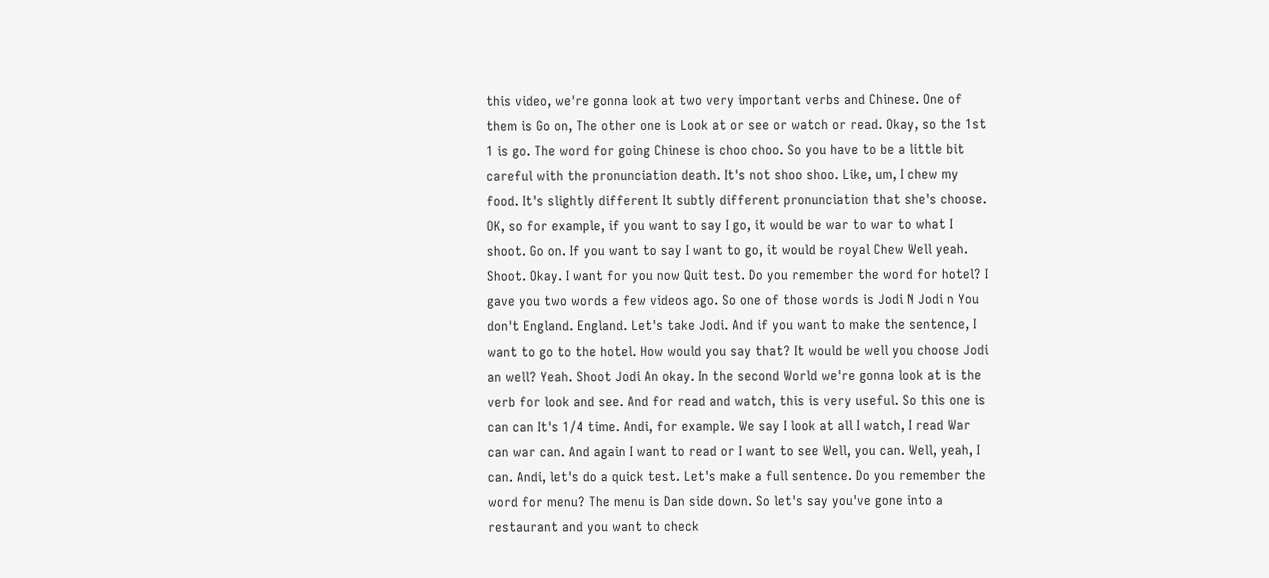this video, we're gonna look at two very important verbs and Chinese. One of them is Go on, The other one is Look at or see or watch or read. Okay, so the 1st 1 is go. The word for going Chinese is choo choo. So you have to be a little bit careful with the pronunciation death. It's not shoo shoo. Like, um, I chew my food. It's slightly different It subtly different pronunciation that she's choose. OK, so for example, if you want to say I go, it would be war to war to what I shoot. Go on. If you want to say I want to go, it would be royal Chew Well yeah. Shoot. Okay. I want for you now Quit test. Do you remember the word for hotel? I gave you two words a few videos ago. So one of those words is Jodi N Jodi n You don't England. England. Let's take Jodi. And if you want to make the sentence, I want to go to the hotel. How would you say that? It would be well you choose Jodi an well? Yeah. Shoot Jodi An okay. In the second World we're gonna look at is the verb for look and see. And for read and watch, this is very useful. So this one is can can It's 1/4 time. Andi, for example. We say I look at all I watch, I read War can war can. And again I want to read or I want to see Well, you can. Well, yeah, I can. Andi, let's do a quick test. Let's make a full sentence. Do you remember the word for menu? The menu is Dan side down. So let's say you've gone into a restaurant and you want to check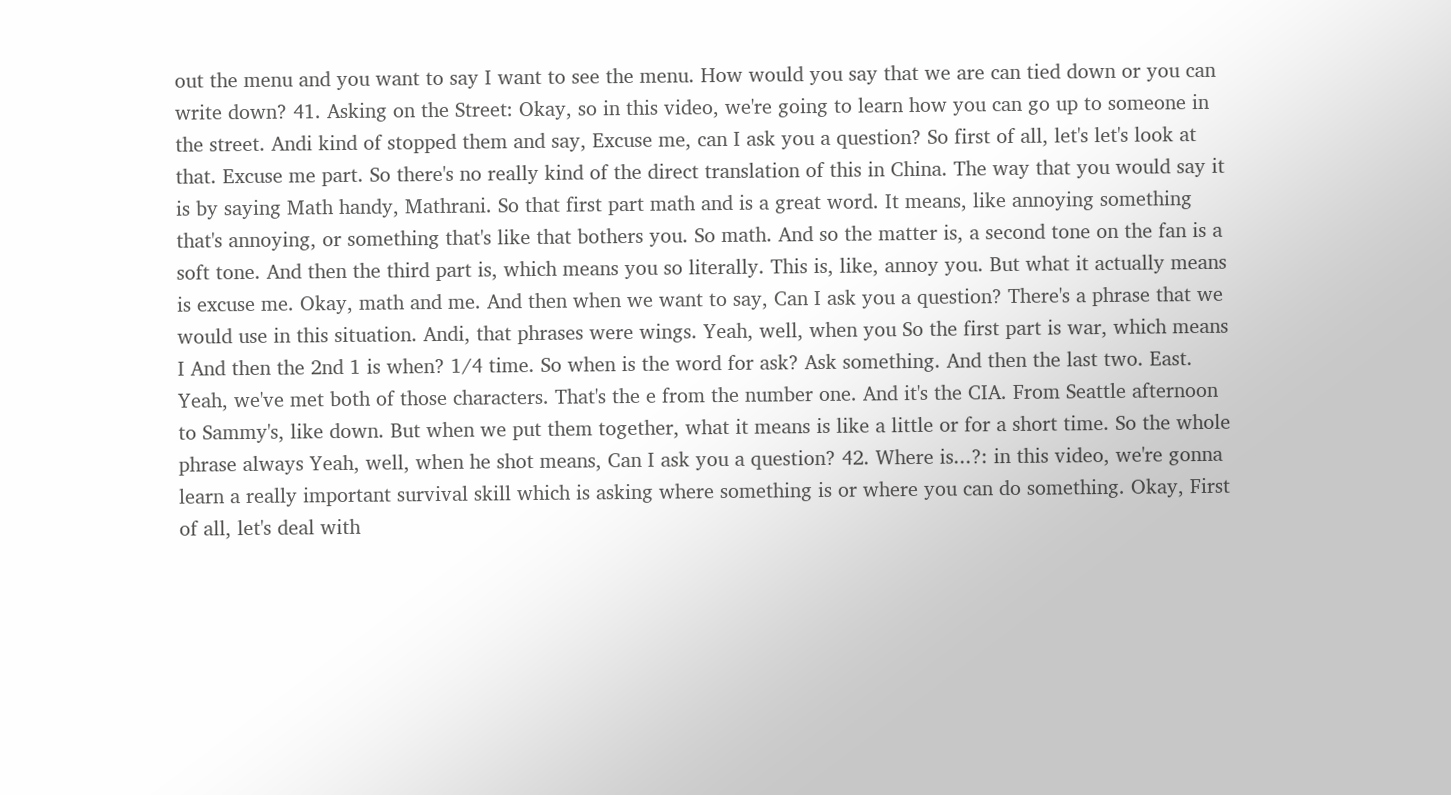out the menu and you want to say I want to see the menu. How would you say that we are can tied down or you can write down? 41. Asking on the Street: Okay, so in this video, we're going to learn how you can go up to someone in the street. Andi kind of stopped them and say, Excuse me, can I ask you a question? So first of all, let's let's look at that. Excuse me part. So there's no really kind of the direct translation of this in China. The way that you would say it is by saying Math handy, Mathrani. So that first part math and is a great word. It means, like annoying something that's annoying, or something that's like that bothers you. So math. And so the matter is, a second tone on the fan is a soft tone. And then the third part is, which means you so literally. This is, like, annoy you. But what it actually means is excuse me. Okay, math and me. And then when we want to say, Can I ask you a question? There's a phrase that we would use in this situation. Andi, that phrases were wings. Yeah, well, when you So the first part is war, which means I And then the 2nd 1 is when? 1/4 time. So when is the word for ask? Ask something. And then the last two. East. Yeah, we've met both of those characters. That's the e from the number one. And it's the CIA. From Seattle afternoon to Sammy's, like down. But when we put them together, what it means is like a little or for a short time. So the whole phrase always Yeah, well, when he shot means, Can I ask you a question? 42. Where is...?: in this video, we're gonna learn a really important survival skill which is asking where something is or where you can do something. Okay, First of all, let's deal with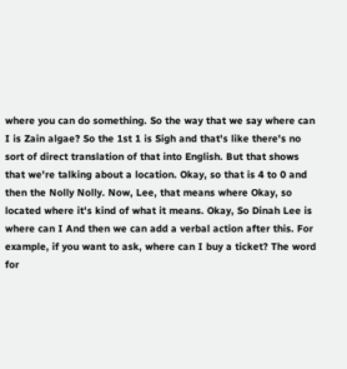where you can do something. So the way that we say where can I is Zain algae? So the 1st 1 is Sigh and that's like there's no sort of direct translation of that into English. But that shows that we're talking about a location. Okay, so that is 4 to 0 and then the Nolly Nolly. Now, Lee, that means where Okay, so located where it's kind of what it means. Okay, So Dinah Lee is where can I And then we can add a verbal action after this. For example, if you want to ask, where can I buy a ticket? The word for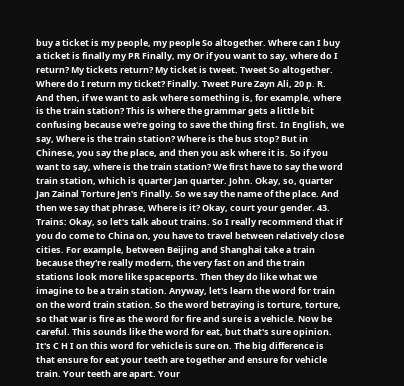buy a ticket is my people, my people So altogether. Where can I buy a ticket is finally my PR Finally, my Or if you want to say, where do I return? My tickets return? My ticket is tweet. Tweet So altogether. Where do I return my ticket? Finally. Tweet Pure Zayn Ali, 20 p. R. And then, if we want to ask where something is, for example, where is the train station? This is where the grammar gets a little bit confusing because we're going to save the thing first. In English, we say, Where is the train station? Where is the bus stop? But in Chinese, you say the place, and then you ask where it is. So if you want to say, where is the train station? We first have to say the word train station, which is quarter Jan quarter. John. Okay, so, quarter Jan Zainal Torture Jen's Finally. So we say the name of the place. And then we say that phrase, Where is it? Okay, court your gender. 43. Trains: Okay, so let's talk about trains. So I really recommend that if you do come to China on, you have to travel between relatively close cities. For example, between Beijing and Shanghai take a train because they're really modern, the very fast on and the train stations look more like spaceports. Then they do like what we imagine to be a train station. Anyway, let's learn the word for train on the word train station. So the word betraying is torture, torture, so that war is fire as the word for fire and sure is a vehicle. Now be careful. This sounds like the word for eat, but that's sure opinion. It's C H I on this word for vehicle is sure on. The big difference is that ensure for eat your teeth are together and ensure for vehicle train. Your teeth are apart. Your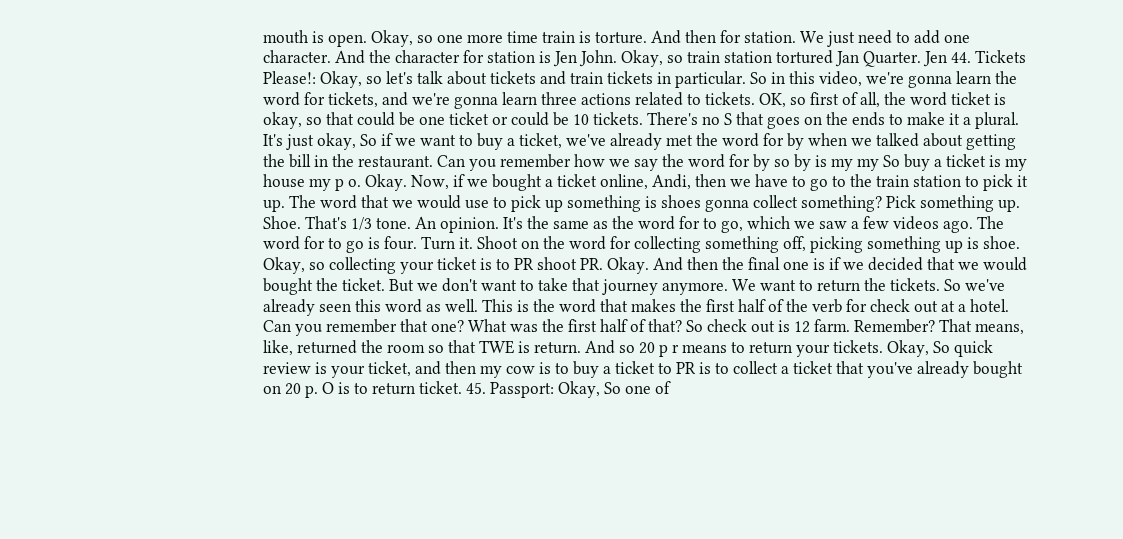mouth is open. Okay, so one more time train is torture. And then for station. We just need to add one character. And the character for station is Jen John. Okay, so train station tortured Jan Quarter. Jen 44. Tickets Please!: Okay, so let's talk about tickets and train tickets in particular. So in this video, we're gonna learn the word for tickets, and we're gonna learn three actions related to tickets. OK, so first of all, the word ticket is okay, so that could be one ticket or could be 10 tickets. There's no S that goes on the ends to make it a plural. It's just okay, So if we want to buy a ticket, we've already met the word for by when we talked about getting the bill in the restaurant. Can you remember how we say the word for by so by is my my So buy a ticket is my house my p o. Okay. Now, if we bought a ticket online, Andi, then we have to go to the train station to pick it up. The word that we would use to pick up something is shoes gonna collect something? Pick something up. Shoe. That's 1/3 tone. An opinion. It's the same as the word for to go, which we saw a few videos ago. The word for to go is four. Turn it. Shoot on the word for collecting something off, picking something up is shoe. Okay, so collecting your ticket is to PR shoot PR. Okay. And then the final one is if we decided that we would bought the ticket. But we don't want to take that journey anymore. We want to return the tickets. So we've already seen this word as well. This is the word that makes the first half of the verb for check out at a hotel. Can you remember that one? What was the first half of that? So check out is 12 farm. Remember? That means, like, returned the room so that TWE is return. And so 20 p r means to return your tickets. Okay, So quick review is your ticket, and then my cow is to buy a ticket to PR is to collect a ticket that you've already bought on 20 p. O is to return ticket. 45. Passport: Okay, So one of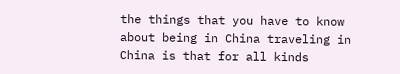the things that you have to know about being in China traveling in China is that for all kinds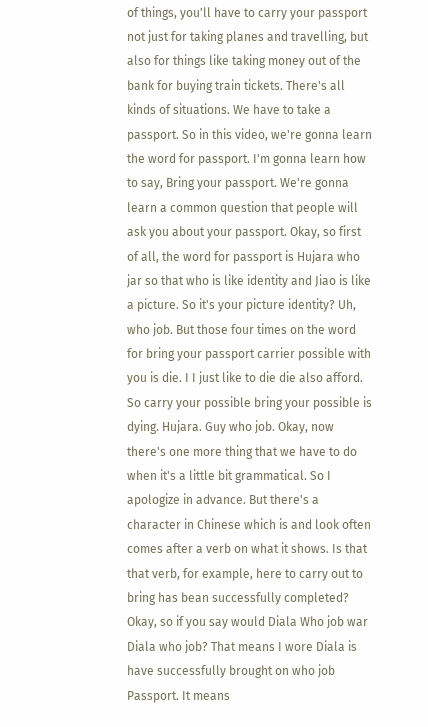of things, you'll have to carry your passport not just for taking planes and travelling, but also for things like taking money out of the bank for buying train tickets. There's all kinds of situations. We have to take a passport. So in this video, we're gonna learn the word for passport. I'm gonna learn how to say, Bring your passport. We're gonna learn a common question that people will ask you about your passport. Okay, so first of all, the word for passport is Hujara who jar so that who is like identity and Jiao is like a picture. So it's your picture identity? Uh, who job. But those four times on the word for bring your passport carrier possible with you is die. I I just like to die die also afford. So carry your possible bring your possible is dying. Hujara. Guy who job. Okay, now there's one more thing that we have to do when it's a little bit grammatical. So I apologize in advance. But there's a character in Chinese which is and look often comes after a verb on what it shows. Is that that verb, for example, here to carry out to bring has bean successfully completed? Okay, so if you say would Diala Who job war Diala who job? That means I wore Diala is have successfully brought on who job Passport. It means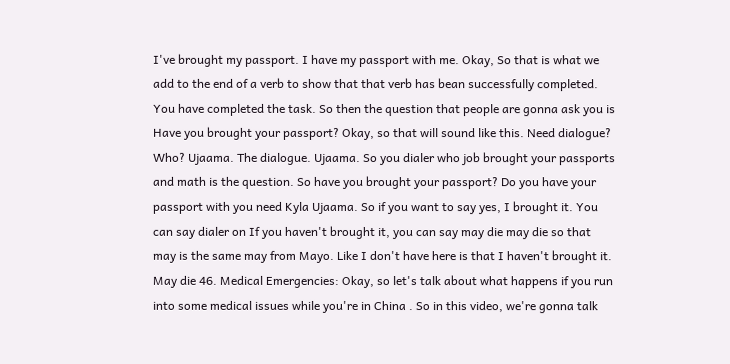I've brought my passport. I have my passport with me. Okay, So that is what we add to the end of a verb to show that that verb has bean successfully completed. You have completed the task. So then the question that people are gonna ask you is Have you brought your passport? Okay, so that will sound like this. Need dialogue? Who? Ujaama. The dialogue. Ujaama. So you dialer who job brought your passports and math is the question. So have you brought your passport? Do you have your passport with you need Kyla Ujaama. So if you want to say yes, I brought it. You can say dialer on If you haven't brought it, you can say may die may die so that may is the same may from Mayo. Like I don't have here is that I haven't brought it. May die 46. Medical Emergencies: Okay, so let's talk about what happens if you run into some medical issues while you're in China . So in this video, we're gonna talk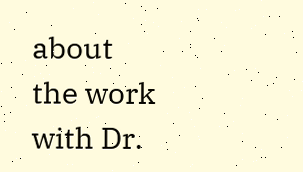about the work with Dr.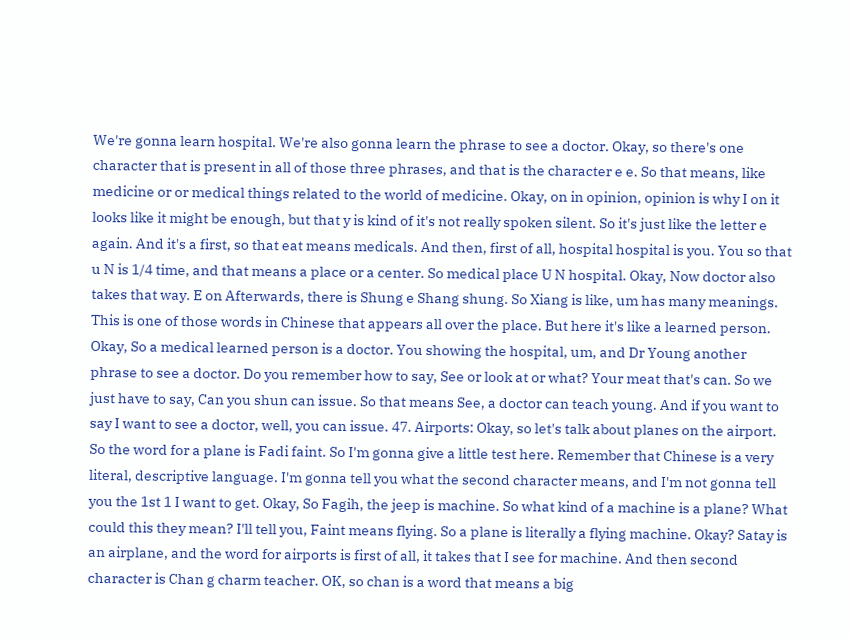We're gonna learn hospital. We're also gonna learn the phrase to see a doctor. Okay, so there's one character that is present in all of those three phrases, and that is the character e e. So that means, like medicine or or medical things related to the world of medicine. Okay, on in opinion, opinion is why I on it looks like it might be enough, but that y is kind of it's not really spoken silent. So it's just like the letter e again. And it's a first, so that eat means medicals. And then, first of all, hospital hospital is you. You so that u N is 1/4 time, and that means a place or a center. So medical place U N hospital. Okay, Now doctor also takes that way. E on Afterwards, there is Shung e Shang shung. So Xiang is like, um has many meanings. This is one of those words in Chinese that appears all over the place. But here it's like a learned person. Okay, So a medical learned person is a doctor. You showing the hospital, um, and Dr Young another phrase to see a doctor. Do you remember how to say, See or look at or what? Your meat that's can. So we just have to say, Can you shun can issue. So that means See, a doctor can teach young. And if you want to say I want to see a doctor, well, you can issue. 47. Airports: Okay, so let's talk about planes on the airport. So the word for a plane is Fadi faint. So I'm gonna give a little test here. Remember that Chinese is a very literal, descriptive language. I'm gonna tell you what the second character means, and I'm not gonna tell you the 1st 1 I want to get. Okay, So Fagih, the jeep is machine. So what kind of a machine is a plane? What could this they mean? I'll tell you, Faint means flying. So a plane is literally a flying machine. Okay? Satay is an airplane, and the word for airports is first of all, it takes that I see for machine. And then second character is Chan g charm teacher. OK, so chan is a word that means a big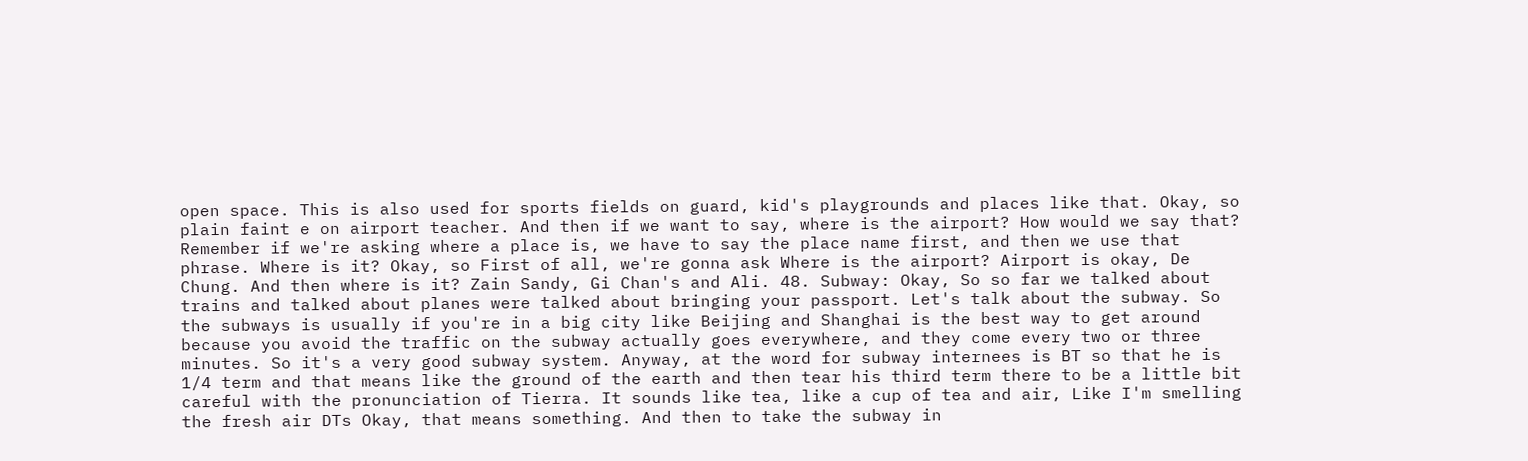open space. This is also used for sports fields on guard, kid's playgrounds and places like that. Okay, so plain faint e on airport teacher. And then if we want to say, where is the airport? How would we say that? Remember if we're asking where a place is, we have to say the place name first, and then we use that phrase. Where is it? Okay, so First of all, we're gonna ask Where is the airport? Airport is okay, De Chung. And then where is it? Zain Sandy, Gi Chan's and Ali. 48. Subway: Okay, So so far we talked about trains and talked about planes were talked about bringing your passport. Let's talk about the subway. So the subways is usually if you're in a big city like Beijing and Shanghai is the best way to get around because you avoid the traffic on the subway actually goes everywhere, and they come every two or three minutes. So it's a very good subway system. Anyway, at the word for subway internees is BT so that he is 1/4 term and that means like the ground of the earth and then tear his third term there to be a little bit careful with the pronunciation of Tierra. It sounds like tea, like a cup of tea and air, Like I'm smelling the fresh air DTs Okay, that means something. And then to take the subway in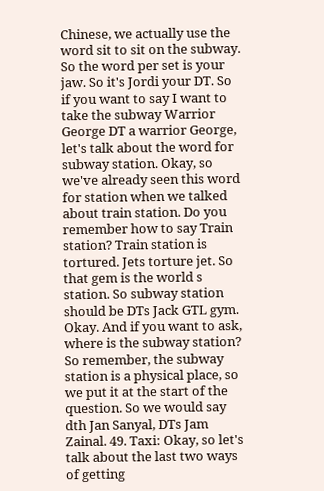Chinese, we actually use the word sit to sit on the subway. So the word per set is your jaw. So it's Jordi your DT. So if you want to say I want to take the subway Warrior George DT a warrior George, let's talk about the word for subway station. Okay, so we've already seen this word for station when we talked about train station. Do you remember how to say Train station? Train station is tortured. Jets torture jet. So that gem is the world s station. So subway station should be DTs Jack GTL gym. Okay. And if you want to ask, where is the subway station? So remember, the subway station is a physical place, so we put it at the start of the question. So we would say dth Jan Sanyal, DTs Jam Zainal. 49. Taxi: Okay, so let's talk about the last two ways of getting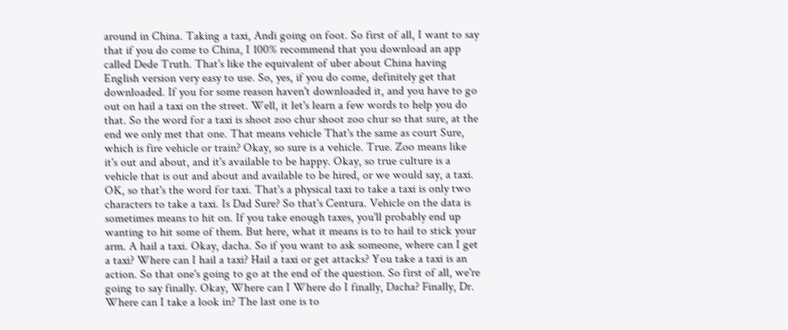around in China. Taking a taxi, Andi going on foot. So first of all, I want to say that if you do come to China, I 100% recommend that you download an app called Dede Truth. That's like the equivalent of uber about China having English version very easy to use. So, yes, if you do come, definitely get that downloaded. If you for some reason haven't downloaded it, and you have to go out on hail a taxi on the street. Well, it let's learn a few words to help you do that. So the word for a taxi is shoot zoo chur shoot zoo chur so that sure, at the end we only met that one. That means vehicle That's the same as court Sure, which is fire vehicle or train? Okay, so sure is a vehicle. True. Zoo means like it's out and about, and it's available to be happy. Okay, so true culture is a vehicle that is out and about and available to be hired, or we would say, a taxi. OK, so that's the word for taxi. That's a physical taxi to take a taxi is only two characters to take a taxi. Is Dad Sure? So that's Centura. Vehicle on the data is sometimes means to hit on. If you take enough taxes, you'll probably end up wanting to hit some of them. But here, what it means is to to hail to stick your arm. A hail a taxi. Okay, dacha. So if you want to ask someone, where can I get a taxi? Where can I hail a taxi? Hail a taxi or get attacks? You take a taxi is an action. So that one's going to go at the end of the question. So first of all, we're going to say finally. Okay, Where can I Where do I finally, Dacha? Finally, Dr. Where can I take a look in? The last one is to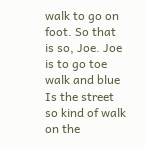walk to go on foot. So that is so, Joe. Joe is to go toe walk and blue Is the street so kind of walk on the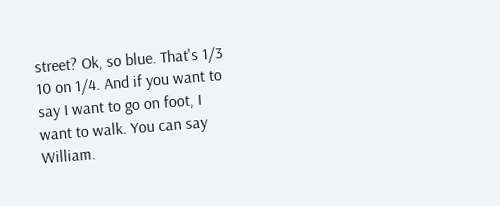street? Ok, so blue. That's 1/3 10 on 1/4. And if you want to say I want to go on foot, I want to walk. You can say William.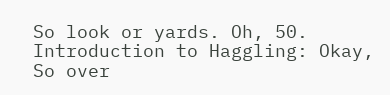So look or yards. Oh, 50. Introduction to Haggling: Okay, So over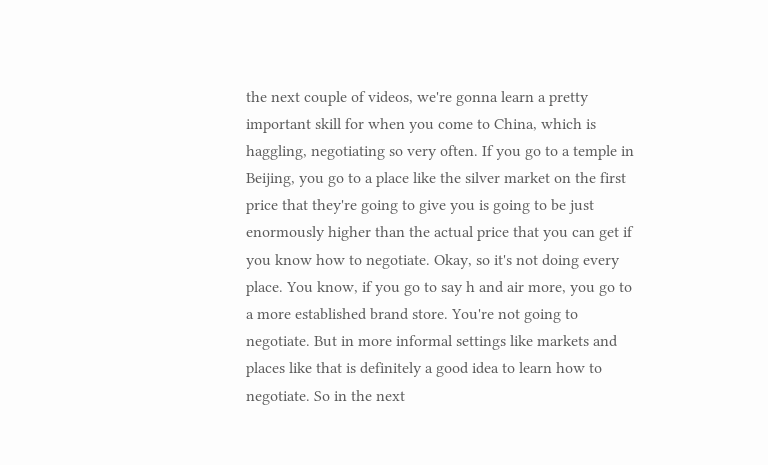the next couple of videos, we're gonna learn a pretty important skill for when you come to China, which is haggling, negotiating so very often. If you go to a temple in Beijing, you go to a place like the silver market on the first price that they're going to give you is going to be just enormously higher than the actual price that you can get if you know how to negotiate. Okay, so it's not doing every place. You know, if you go to say h and air more, you go to a more established brand store. You're not going to negotiate. But in more informal settings like markets and places like that is definitely a good idea to learn how to negotiate. So in the next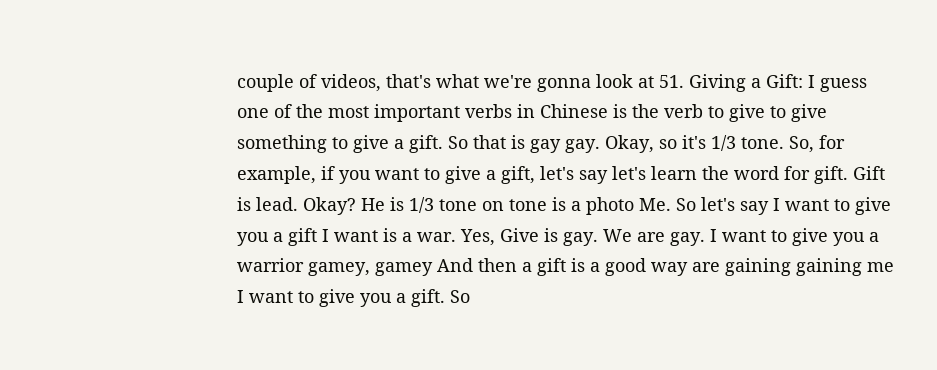couple of videos, that's what we're gonna look at 51. Giving a Gift: I guess one of the most important verbs in Chinese is the verb to give to give something to give a gift. So that is gay gay. Okay, so it's 1/3 tone. So, for example, if you want to give a gift, let's say let's learn the word for gift. Gift is lead. Okay? He is 1/3 tone on tone is a photo Me. So let's say I want to give you a gift I want is a war. Yes, Give is gay. We are gay. I want to give you a warrior gamey, gamey And then a gift is a good way are gaining gaining me I want to give you a gift. So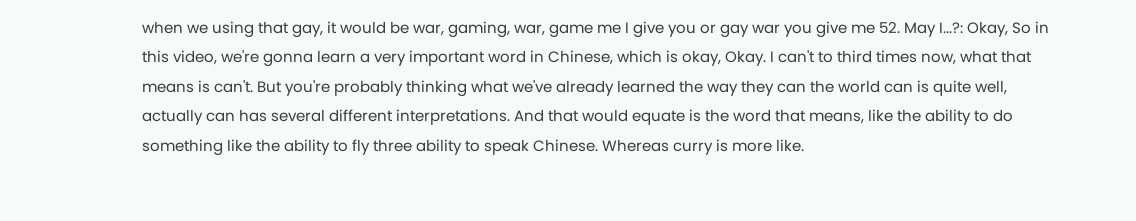when we using that gay, it would be war, gaming, war, game me I give you or gay war you give me 52. May I...?: Okay, So in this video, we're gonna learn a very important word in Chinese, which is okay, Okay. I can't to third times now, what that means is can't. But you're probably thinking what we've already learned the way they can the world can is quite well, actually can has several different interpretations. And that would equate is the word that means, like the ability to do something like the ability to fly three ability to speak Chinese. Whereas curry is more like.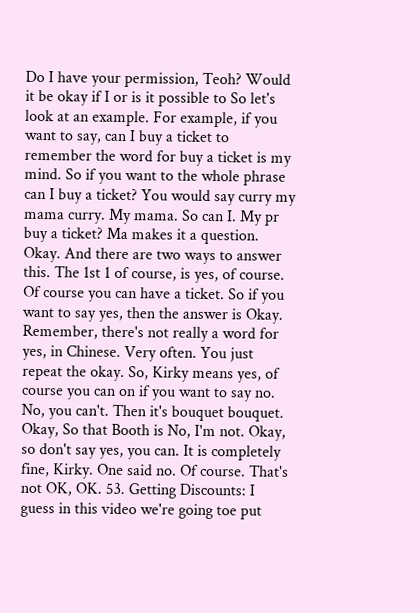Do I have your permission, Teoh? Would it be okay if I or is it possible to So let's look at an example. For example, if you want to say, can I buy a ticket to remember the word for buy a ticket is my mind. So if you want to the whole phrase can I buy a ticket? You would say curry my mama curry. My mama. So can I. My pr buy a ticket? Ma makes it a question. Okay. And there are two ways to answer this. The 1st 1 of course, is yes, of course. Of course you can have a ticket. So if you want to say yes, then the answer is Okay. Remember, there's not really a word for yes, in Chinese. Very often. You just repeat the okay. So, Kirky means yes, of course you can on if you want to say no. No, you can't. Then it's bouquet bouquet. Okay, So that Booth is No, I'm not. Okay, so don't say yes, you can. It is completely fine, Kirky. One said no. Of course. That's not OK, OK. 53. Getting Discounts: I guess in this video we're going toe put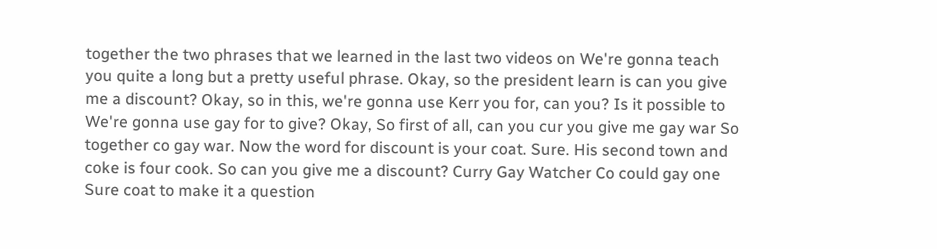together the two phrases that we learned in the last two videos on We're gonna teach you quite a long but a pretty useful phrase. Okay, so the president learn is can you give me a discount? Okay, so in this, we're gonna use Kerr you for, can you? Is it possible to We're gonna use gay for to give? Okay, So first of all, can you cur you give me gay war So together co gay war. Now the word for discount is your coat. Sure. His second town and coke is four cook. So can you give me a discount? Curry Gay Watcher Co could gay one Sure coat to make it a question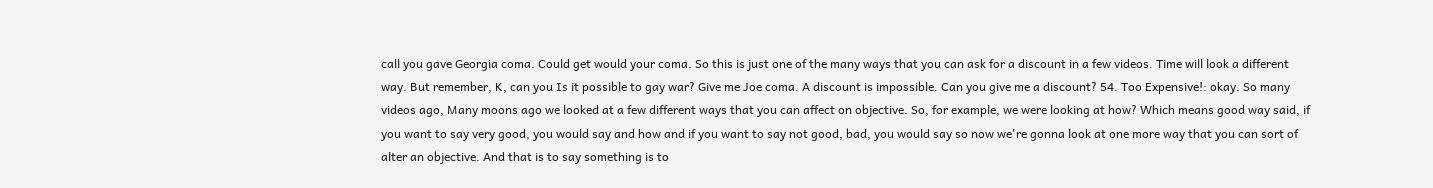call you gave Georgia coma. Could get would your coma. So this is just one of the many ways that you can ask for a discount in a few videos. Time will look a different way. But remember, K, can you Is it possible to gay war? Give me Joe coma. A discount is impossible. Can you give me a discount? 54. Too Expensive!: okay. So many videos ago, Many moons ago we looked at a few different ways that you can affect on objective. So, for example, we were looking at how? Which means good way said, if you want to say very good, you would say and how and if you want to say not good, bad, you would say so now we're gonna look at one more way that you can sort of alter an objective. And that is to say something is to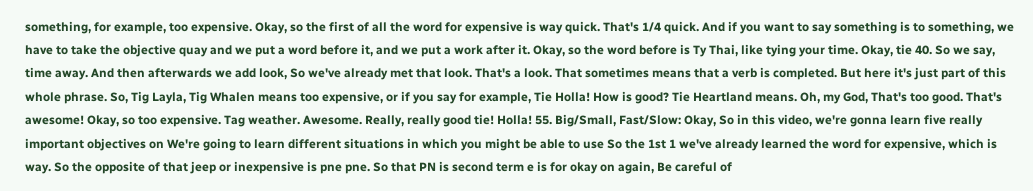something, for example, too expensive. Okay, so the first of all the word for expensive is way quick. That's 1/4 quick. And if you want to say something is to something, we have to take the objective quay and we put a word before it, and we put a work after it. Okay, so the word before is Ty Thai, like tying your time. Okay, tie 40. So we say, time away. And then afterwards we add look, So we've already met that look. That's a look. That sometimes means that a verb is completed. But here it's just part of this whole phrase. So, Tig Layla, Tig Whalen means too expensive, or if you say for example, Tie Holla! How is good? Tie Heartland means. Oh, my God, That's too good. That's awesome! Okay, so too expensive. Tag weather. Awesome. Really, really good tie! Holla! 55. Big/Small, Fast/Slow: Okay, So in this video, we're gonna learn five really important objectives on We're going to learn different situations in which you might be able to use So the 1st 1 we've already learned the word for expensive, which is way. So the opposite of that jeep or inexpensive is pne pne. So that PN is second term e is for okay on again, Be careful of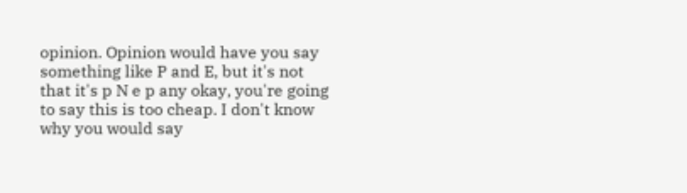opinion. Opinion would have you say something like P and E, but it's not that it's p N e p any okay, you're going to say this is too cheap. I don't know why you would say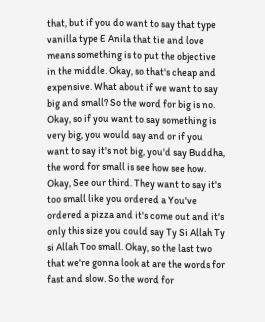that, but if you do want to say that type vanilla type E Anila that tie and love means something is to put the objective in the middle. Okay, so that's cheap and expensive. What about if we want to say big and small? So the word for big is no. Okay, so if you want to say something is very big, you would say and or if you want to say it's not big, you'd say Buddha, the word for small is see how see how. Okay, See our third. They want to say it's too small like you ordered a You've ordered a pizza and it's come out and it's only this size you could say Ty Si Allah Ty si Allah Too small. Okay, so the last two that we're gonna look at are the words for fast and slow. So the word for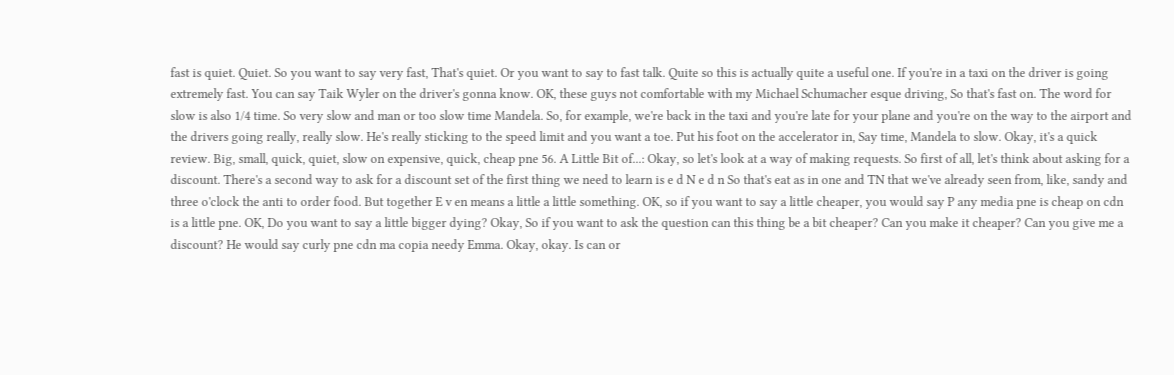fast is quiet. Quiet. So you want to say very fast, That's quiet. Or you want to say to fast talk. Quite so this is actually quite a useful one. If you're in a taxi on the driver is going extremely fast. You can say Taik Wyler on the driver's gonna know. OK, these guys not comfortable with my Michael Schumacher esque driving, So that's fast on. The word for slow is also 1/4 time. So very slow and man or too slow time Mandela. So, for example, we're back in the taxi and you're late for your plane and you're on the way to the airport and the drivers going really, really slow. He's really sticking to the speed limit and you want a toe. Put his foot on the accelerator in, Say time, Mandela to slow. Okay, it's a quick review. Big, small, quick, quiet, slow on expensive, quick, cheap pne 56. A Little Bit of...: Okay, so let's look at a way of making requests. So first of all, let's think about asking for a discount. There's a second way to ask for a discount set of the first thing we need to learn is e d N e d n So that's eat as in one and TN that we've already seen from, like, sandy and three o'clock the anti to order food. But together E v en means a little a little something. OK, so if you want to say a little cheaper, you would say P any media pne is cheap on cdn is a little pne. OK, Do you want to say a little bigger dying? Okay, So if you want to ask the question can this thing be a bit cheaper? Can you make it cheaper? Can you give me a discount? He would say curly pne cdn ma copia needy Emma. Okay, okay. Is can or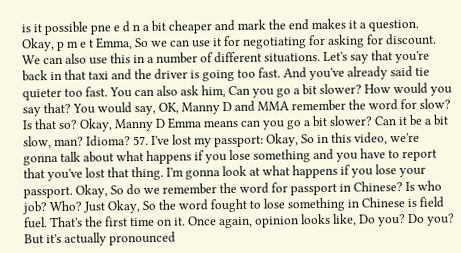is it possible pne e d n a bit cheaper and mark the end makes it a question. Okay, p m e t Emma, So we can use it for negotiating for asking for discount. We can also use this in a number of different situations. Let's say that you're back in that taxi and the driver is going too fast. And you've already said tie quieter too fast. You can also ask him, Can you go a bit slower? How would you say that? You would say, OK, Manny D and MMA remember the word for slow? Is that so? Okay, Manny D Emma means can you go a bit slower? Can it be a bit slow, man? Idioma? 57. I've lost my passport: Okay, So in this video, we're gonna talk about what happens if you lose something and you have to report that you've lost that thing. I'm gonna look at what happens if you lose your passport. Okay, So do we remember the word for passport in Chinese? Is who job? Who? Just Okay, So the word fought to lose something in Chinese is field fuel. That's the first time on it. Once again, opinion looks like, Do you? Do you? But it's actually pronounced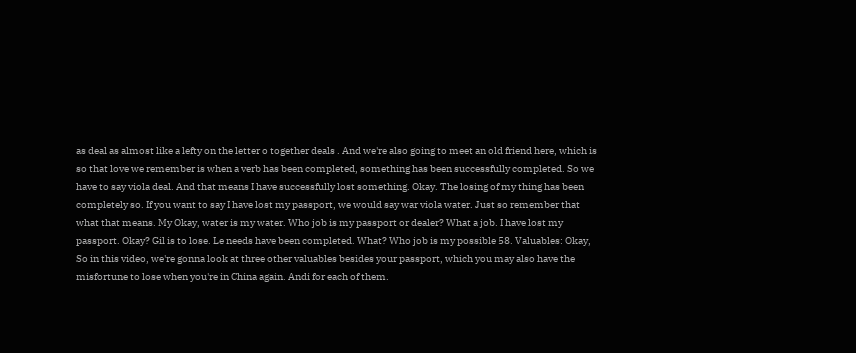as deal as almost like a lefty on the letter o together deals . And we're also going to meet an old friend here, which is so that love we remember is when a verb has been completed, something has been successfully completed. So we have to say viola deal. And that means I have successfully lost something. Okay. The losing of my thing has been completely so. If you want to say I have lost my passport, we would say war viola water. Just so remember that what that means. My Okay, water is my water. Who job is my passport or dealer? What a job. I have lost my passport. Okay? Gil is to lose. Le needs have been completed. What? Who job is my possible 58. Valuables: Okay, So in this video, we're gonna look at three other valuables besides your passport, which you may also have the misfortune to lose when you're in China again. Andi for each of them.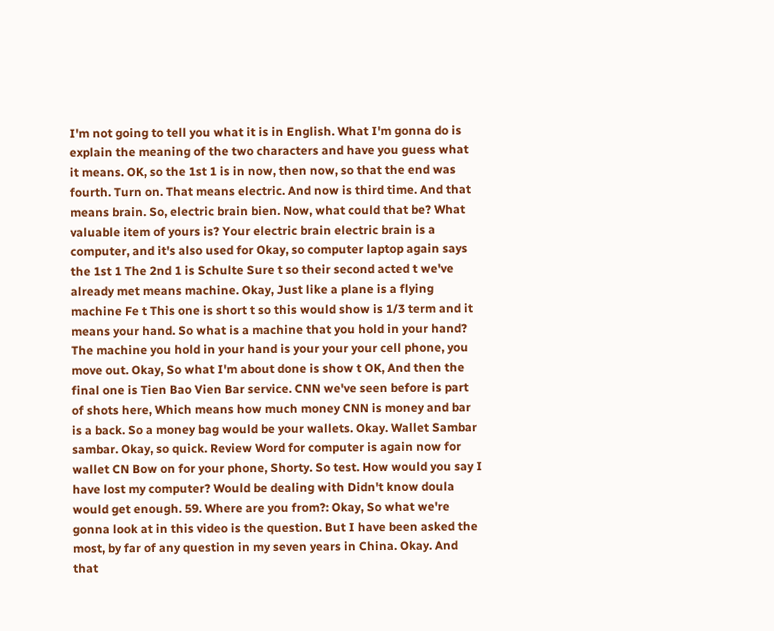I'm not going to tell you what it is in English. What I'm gonna do is explain the meaning of the two characters and have you guess what it means. OK, so the 1st 1 is in now, then now, so that the end was fourth. Turn on. That means electric. And now is third time. And that means brain. So, electric brain bien. Now, what could that be? What valuable item of yours is? Your electric brain electric brain is a computer, and it's also used for Okay, so computer laptop again says the 1st 1 The 2nd 1 is Schulte Sure t so their second acted t we've already met means machine. Okay, Just like a plane is a flying machine Fe t This one is short t so this would show is 1/3 term and it means your hand. So what is a machine that you hold in your hand? The machine you hold in your hand is your your your cell phone, you move out. Okay, So what I'm about done is show t OK, And then the final one is Tien Bao Vien Bar service. CNN we've seen before is part of shots here, Which means how much money CNN is money and bar is a back. So a money bag would be your wallets. Okay. Wallet Sambar sambar. Okay, so quick. Review Word for computer is again now for wallet CN Bow on for your phone, Shorty. So test. How would you say I have lost my computer? Would be dealing with Didn't know doula would get enough. 59. Where are you from?: Okay, So what we're gonna look at in this video is the question. But I have been asked the most, by far of any question in my seven years in China. Okay. And that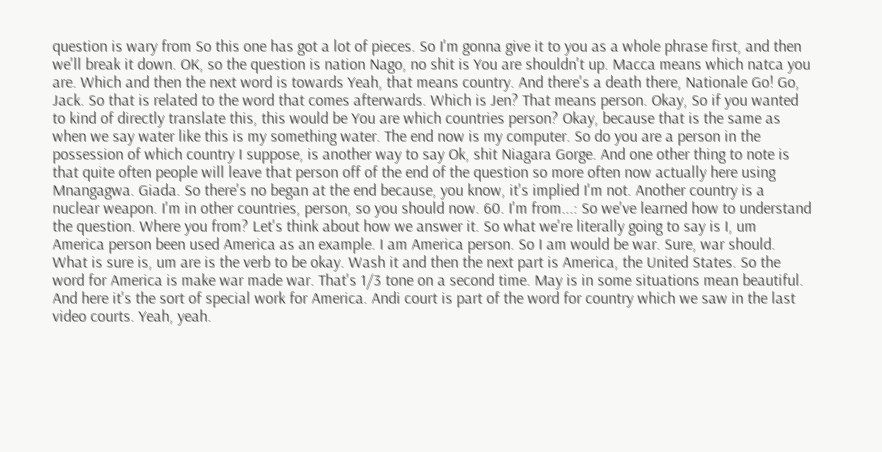question is wary from So this one has got a lot of pieces. So I'm gonna give it to you as a whole phrase first, and then we'll break it down. OK, so the question is nation Nago, no shit is You are shouldn't up. Macca means which natca you are. Which and then the next word is towards Yeah, that means country. And there's a death there, Nationale Go! Go, Jack. So that is related to the word that comes afterwards. Which is Jen? That means person. Okay, So if you wanted to kind of directly translate this, this would be You are which countries person? Okay, because that is the same as when we say water like this is my something water. The end now is my computer. So do you are a person in the possession of which country I suppose, is another way to say Ok, shit Niagara Gorge. And one other thing to note is that quite often people will leave that person off of the end of the question so more often now actually here using Mnangagwa. Giada. So there's no began at the end because, you know, it's implied I'm not. Another country is a nuclear weapon. I'm in other countries, person, so you should now. 60. I'm from...: So we've learned how to understand the question. Where you from? Let's think about how we answer it. So what we're literally going to say is I, um America person been used America as an example. I am America person. So I am would be war. Sure, war should. What is sure is, um are is the verb to be okay. Wash it and then the next part is America, the United States. So the word for America is make war made war. That's 1/3 tone on a second time. May is in some situations mean beautiful. And here it's the sort of special work for America. Andi court is part of the word for country which we saw in the last video courts. Yeah, yeah.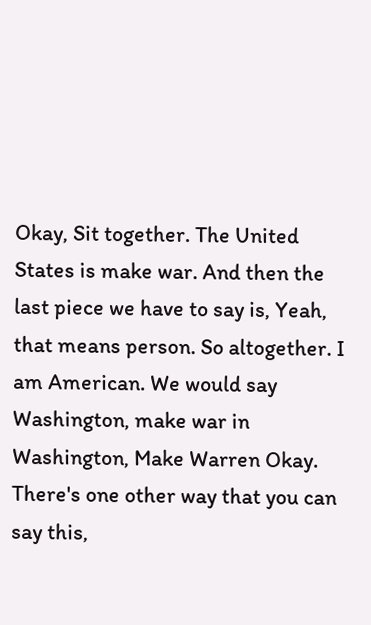Okay, Sit together. The United States is make war. And then the last piece we have to say is, Yeah, that means person. So altogether. I am American. We would say Washington, make war in Washington, Make Warren Okay. There's one other way that you can say this,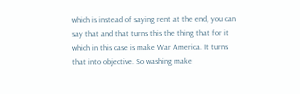which is instead of saying rent at the end, you can say that and that turns this the thing that for it which in this case is make War America. It turns that into objective. So washing make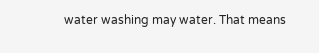water washing may water. That means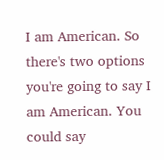I am American. So there's two options you're going to say I am American. You could say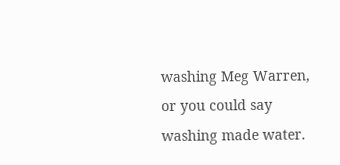washing Meg Warren, or you could say washing made water.